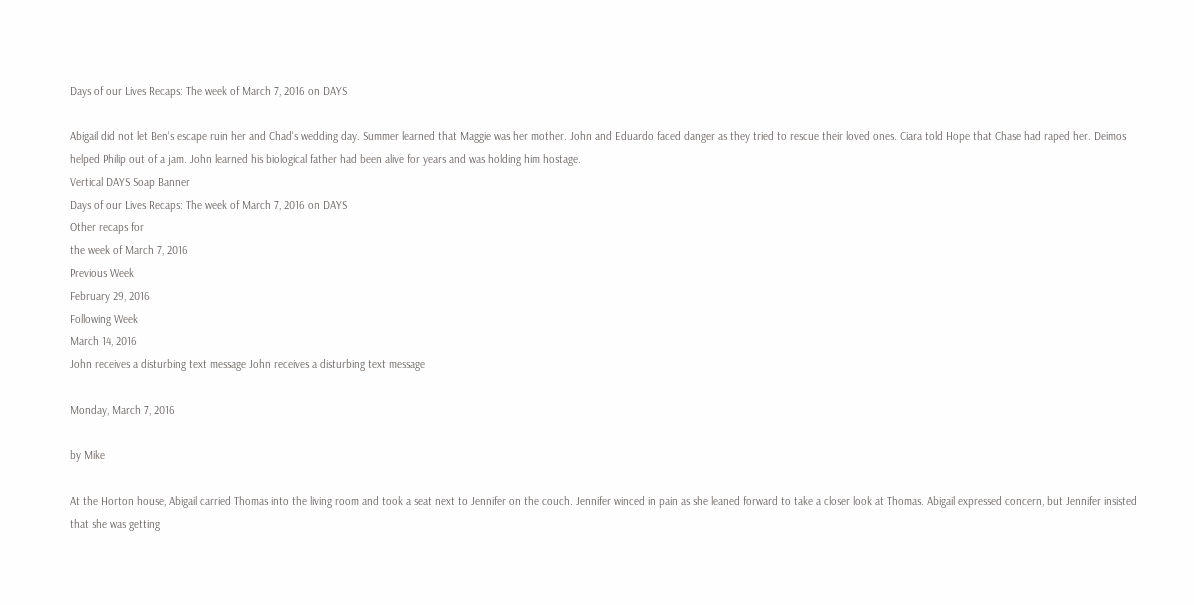Days of our Lives Recaps: The week of March 7, 2016 on DAYS

Abigail did not let Ben's escape ruin her and Chad's wedding day. Summer learned that Maggie was her mother. John and Eduardo faced danger as they tried to rescue their loved ones. Ciara told Hope that Chase had raped her. Deimos helped Philip out of a jam. John learned his biological father had been alive for years and was holding him hostage.
Vertical DAYS Soap Banner
Days of our Lives Recaps: The week of March 7, 2016 on DAYS
Other recaps for
the week of March 7, 2016
Previous Week
February 29, 2016
Following Week
March 14, 2016
John receives a disturbing text message John receives a disturbing text message

Monday, March 7, 2016

by Mike

At the Horton house, Abigail carried Thomas into the living room and took a seat next to Jennifer on the couch. Jennifer winced in pain as she leaned forward to take a closer look at Thomas. Abigail expressed concern, but Jennifer insisted that she was getting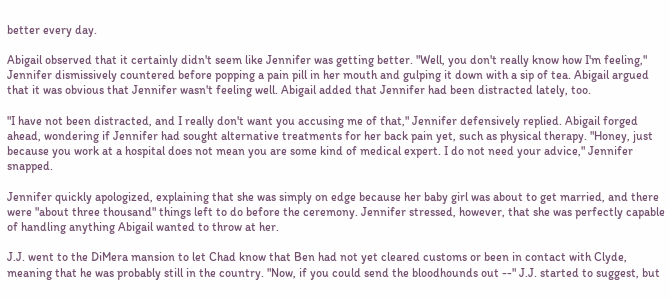better every day.

Abigail observed that it certainly didn't seem like Jennifer was getting better. "Well, you don't really know how I'm feeling," Jennifer dismissively countered before popping a pain pill in her mouth and gulping it down with a sip of tea. Abigail argued that it was obvious that Jennifer wasn't feeling well. Abigail added that Jennifer had been distracted lately, too.

"I have not been distracted, and I really don't want you accusing me of that," Jennifer defensively replied. Abigail forged ahead, wondering if Jennifer had sought alternative treatments for her back pain yet, such as physical therapy. "Honey, just because you work at a hospital does not mean you are some kind of medical expert. I do not need your advice," Jennifer snapped.

Jennifer quickly apologized, explaining that she was simply on edge because her baby girl was about to get married, and there were "about three thousand" things left to do before the ceremony. Jennifer stressed, however, that she was perfectly capable of handling anything Abigail wanted to throw at her.

J.J. went to the DiMera mansion to let Chad know that Ben had not yet cleared customs or been in contact with Clyde, meaning that he was probably still in the country. "Now, if you could send the bloodhounds out --" J.J. started to suggest, but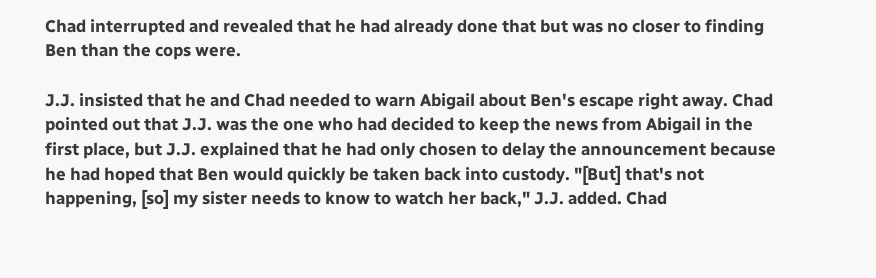Chad interrupted and revealed that he had already done that but was no closer to finding Ben than the cops were.

J.J. insisted that he and Chad needed to warn Abigail about Ben's escape right away. Chad pointed out that J.J. was the one who had decided to keep the news from Abigail in the first place, but J.J. explained that he had only chosen to delay the announcement because he had hoped that Ben would quickly be taken back into custody. "[But] that's not happening, [so] my sister needs to know to watch her back," J.J. added. Chad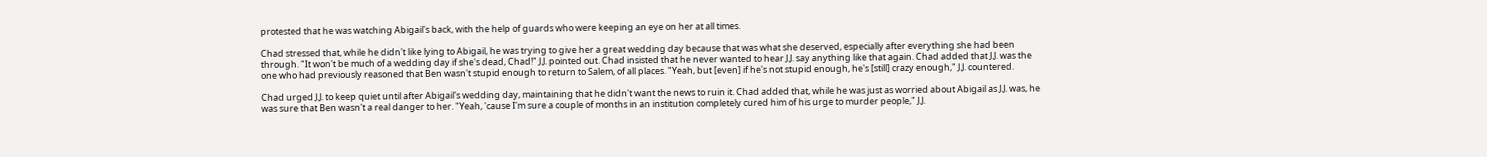protested that he was watching Abigail's back, with the help of guards who were keeping an eye on her at all times.

Chad stressed that, while he didn't like lying to Abigail, he was trying to give her a great wedding day because that was what she deserved, especially after everything she had been through. "It won't be much of a wedding day if she's dead, Chad!" J.J. pointed out. Chad insisted that he never wanted to hear J.J. say anything like that again. Chad added that J.J. was the one who had previously reasoned that Ben wasn't stupid enough to return to Salem, of all places. "Yeah, but [even] if he's not stupid enough, he's [still] crazy enough," J.J. countered.

Chad urged J.J. to keep quiet until after Abigail's wedding day, maintaining that he didn't want the news to ruin it. Chad added that, while he was just as worried about Abigail as J.J. was, he was sure that Ben wasn't a real danger to her. "Yeah, 'cause I'm sure a couple of months in an institution completely cured him of his urge to murder people," J.J.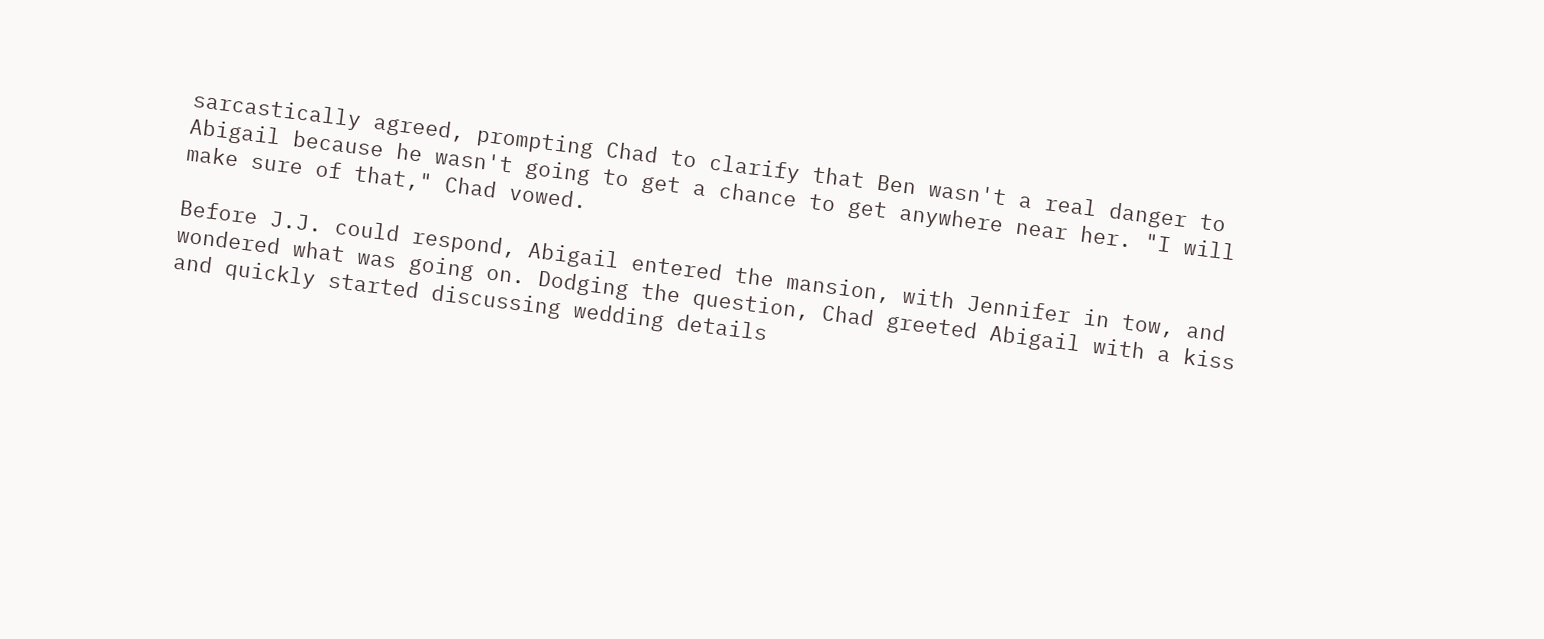sarcastically agreed, prompting Chad to clarify that Ben wasn't a real danger to Abigail because he wasn't going to get a chance to get anywhere near her. "I will make sure of that," Chad vowed.

Before J.J. could respond, Abigail entered the mansion, with Jennifer in tow, and wondered what was going on. Dodging the question, Chad greeted Abigail with a kiss and quickly started discussing wedding details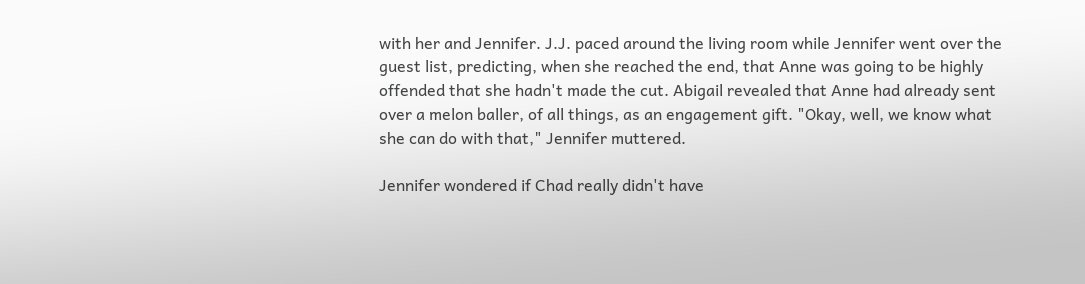with her and Jennifer. J.J. paced around the living room while Jennifer went over the guest list, predicting, when she reached the end, that Anne was going to be highly offended that she hadn't made the cut. Abigail revealed that Anne had already sent over a melon baller, of all things, as an engagement gift. "Okay, well, we know what she can do with that," Jennifer muttered.

Jennifer wondered if Chad really didn't have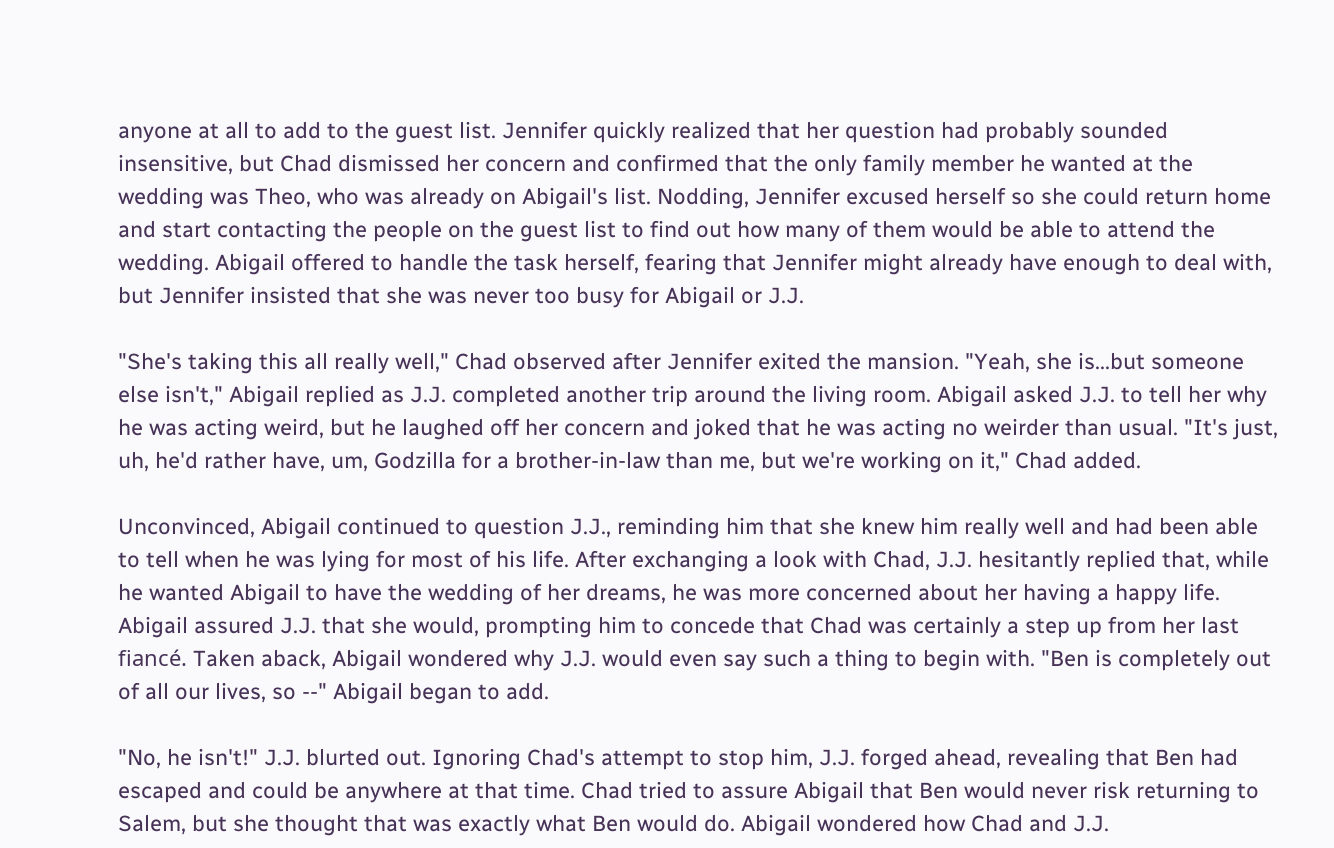anyone at all to add to the guest list. Jennifer quickly realized that her question had probably sounded insensitive, but Chad dismissed her concern and confirmed that the only family member he wanted at the wedding was Theo, who was already on Abigail's list. Nodding, Jennifer excused herself so she could return home and start contacting the people on the guest list to find out how many of them would be able to attend the wedding. Abigail offered to handle the task herself, fearing that Jennifer might already have enough to deal with, but Jennifer insisted that she was never too busy for Abigail or J.J.

"She's taking this all really well," Chad observed after Jennifer exited the mansion. "Yeah, she is...but someone else isn't," Abigail replied as J.J. completed another trip around the living room. Abigail asked J.J. to tell her why he was acting weird, but he laughed off her concern and joked that he was acting no weirder than usual. "It's just, uh, he'd rather have, um, Godzilla for a brother-in-law than me, but we're working on it," Chad added.

Unconvinced, Abigail continued to question J.J., reminding him that she knew him really well and had been able to tell when he was lying for most of his life. After exchanging a look with Chad, J.J. hesitantly replied that, while he wanted Abigail to have the wedding of her dreams, he was more concerned about her having a happy life. Abigail assured J.J. that she would, prompting him to concede that Chad was certainly a step up from her last fiancé. Taken aback, Abigail wondered why J.J. would even say such a thing to begin with. "Ben is completely out of all our lives, so --" Abigail began to add.

"No, he isn't!" J.J. blurted out. Ignoring Chad's attempt to stop him, J.J. forged ahead, revealing that Ben had escaped and could be anywhere at that time. Chad tried to assure Abigail that Ben would never risk returning to Salem, but she thought that was exactly what Ben would do. Abigail wondered how Chad and J.J.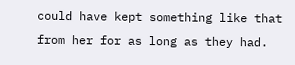could have kept something like that from her for as long as they had.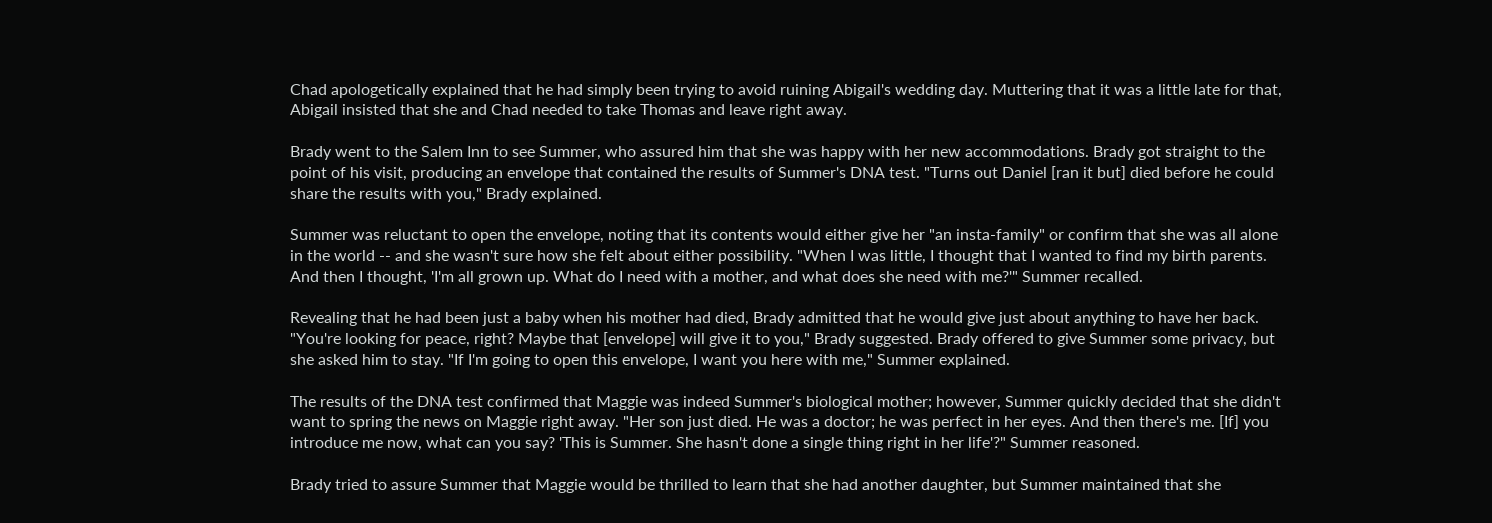Chad apologetically explained that he had simply been trying to avoid ruining Abigail's wedding day. Muttering that it was a little late for that, Abigail insisted that she and Chad needed to take Thomas and leave right away.

Brady went to the Salem Inn to see Summer, who assured him that she was happy with her new accommodations. Brady got straight to the point of his visit, producing an envelope that contained the results of Summer's DNA test. "Turns out Daniel [ran it but] died before he could share the results with you," Brady explained.

Summer was reluctant to open the envelope, noting that its contents would either give her "an insta-family" or confirm that she was all alone in the world -- and she wasn't sure how she felt about either possibility. "When I was little, I thought that I wanted to find my birth parents. And then I thought, 'I'm all grown up. What do I need with a mother, and what does she need with me?'" Summer recalled.

Revealing that he had been just a baby when his mother had died, Brady admitted that he would give just about anything to have her back. "You're looking for peace, right? Maybe that [envelope] will give it to you," Brady suggested. Brady offered to give Summer some privacy, but she asked him to stay. "If I'm going to open this envelope, I want you here with me," Summer explained.

The results of the DNA test confirmed that Maggie was indeed Summer's biological mother; however, Summer quickly decided that she didn't want to spring the news on Maggie right away. "Her son just died. He was a doctor; he was perfect in her eyes. And then there's me. [If] you introduce me now, what can you say? 'This is Summer. She hasn't done a single thing right in her life'?" Summer reasoned.

Brady tried to assure Summer that Maggie would be thrilled to learn that she had another daughter, but Summer maintained that she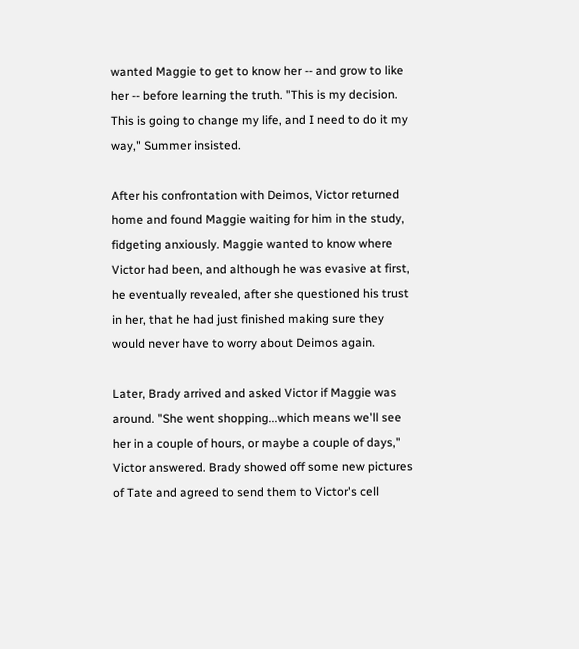wanted Maggie to get to know her -- and grow to like her -- before learning the truth. "This is my decision. This is going to change my life, and I need to do it my way," Summer insisted.

After his confrontation with Deimos, Victor returned home and found Maggie waiting for him in the study, fidgeting anxiously. Maggie wanted to know where Victor had been, and although he was evasive at first, he eventually revealed, after she questioned his trust in her, that he had just finished making sure they would never have to worry about Deimos again.

Later, Brady arrived and asked Victor if Maggie was around. "She went shopping...which means we'll see her in a couple of hours, or maybe a couple of days," Victor answered. Brady showed off some new pictures of Tate and agreed to send them to Victor's cell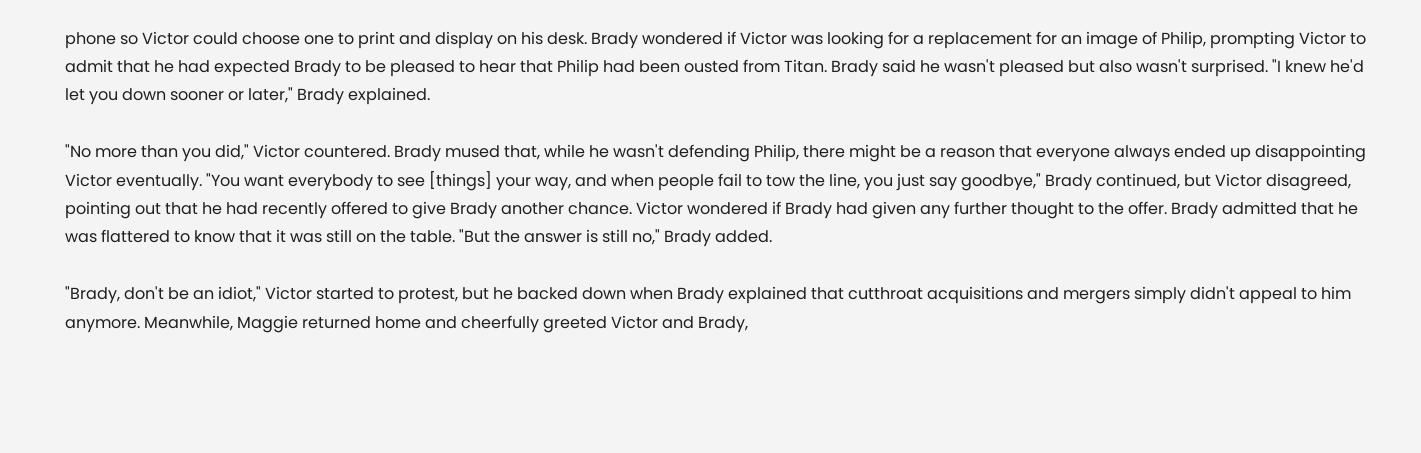phone so Victor could choose one to print and display on his desk. Brady wondered if Victor was looking for a replacement for an image of Philip, prompting Victor to admit that he had expected Brady to be pleased to hear that Philip had been ousted from Titan. Brady said he wasn't pleased but also wasn't surprised. "I knew he'd let you down sooner or later," Brady explained.

"No more than you did," Victor countered. Brady mused that, while he wasn't defending Philip, there might be a reason that everyone always ended up disappointing Victor eventually. "You want everybody to see [things] your way, and when people fail to tow the line, you just say goodbye," Brady continued, but Victor disagreed, pointing out that he had recently offered to give Brady another chance. Victor wondered if Brady had given any further thought to the offer. Brady admitted that he was flattered to know that it was still on the table. "But the answer is still no," Brady added.

"Brady, don't be an idiot," Victor started to protest, but he backed down when Brady explained that cutthroat acquisitions and mergers simply didn't appeal to him anymore. Meanwhile, Maggie returned home and cheerfully greeted Victor and Brady,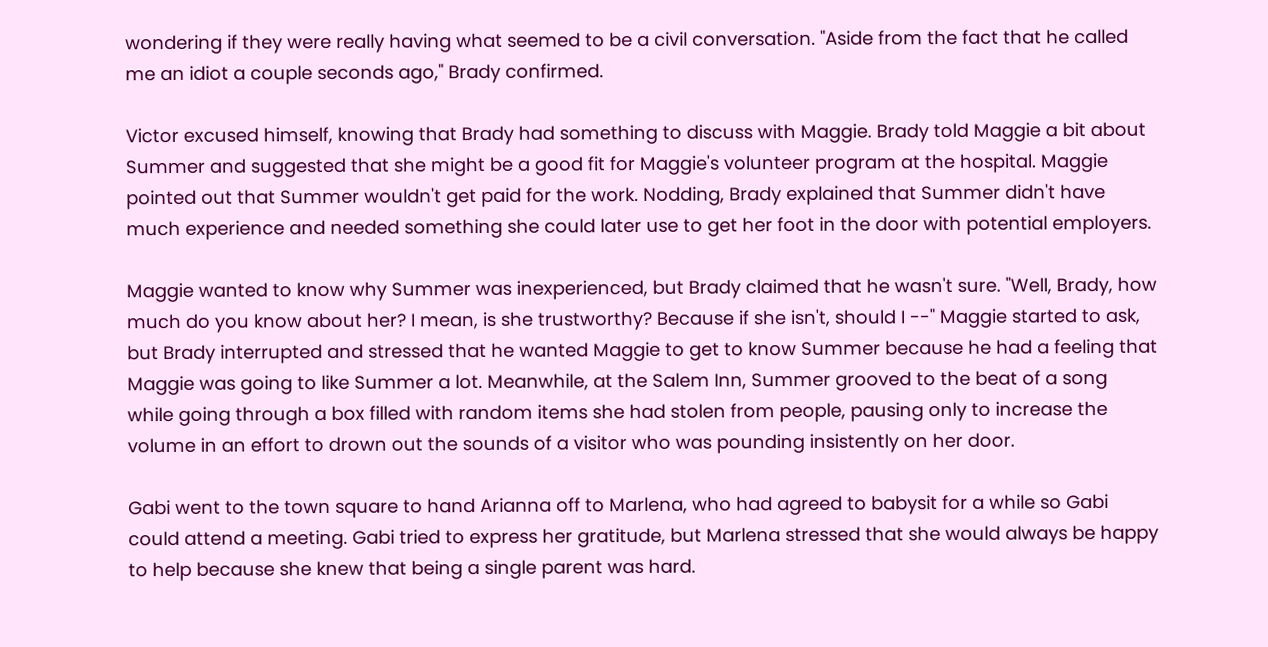wondering if they were really having what seemed to be a civil conversation. "Aside from the fact that he called me an idiot a couple seconds ago," Brady confirmed.

Victor excused himself, knowing that Brady had something to discuss with Maggie. Brady told Maggie a bit about Summer and suggested that she might be a good fit for Maggie's volunteer program at the hospital. Maggie pointed out that Summer wouldn't get paid for the work. Nodding, Brady explained that Summer didn't have much experience and needed something she could later use to get her foot in the door with potential employers.

Maggie wanted to know why Summer was inexperienced, but Brady claimed that he wasn't sure. "Well, Brady, how much do you know about her? I mean, is she trustworthy? Because if she isn't, should I --" Maggie started to ask, but Brady interrupted and stressed that he wanted Maggie to get to know Summer because he had a feeling that Maggie was going to like Summer a lot. Meanwhile, at the Salem Inn, Summer grooved to the beat of a song while going through a box filled with random items she had stolen from people, pausing only to increase the volume in an effort to drown out the sounds of a visitor who was pounding insistently on her door.

Gabi went to the town square to hand Arianna off to Marlena, who had agreed to babysit for a while so Gabi could attend a meeting. Gabi tried to express her gratitude, but Marlena stressed that she would always be happy to help because she knew that being a single parent was hard.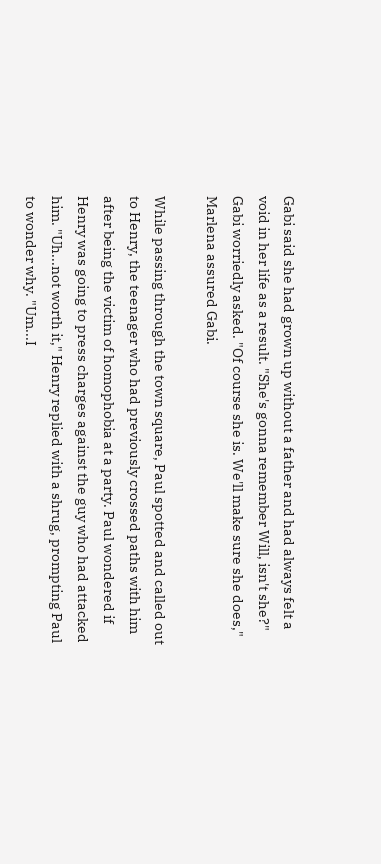Gabi said she had grown up without a father and had always felt a void in her life as a result. "She's gonna remember Will, isn't she?" Gabi worriedly asked. "Of course she is. We'll make sure she does," Marlena assured Gabi.

While passing through the town square, Paul spotted and called out to Henry, the teenager who had previously crossed paths with him after being the victim of homophobia at a party. Paul wondered if Henry was going to press charges against the guy who had attacked him. "Uh...not worth it," Henry replied with a shrug, prompting Paul to wonder why. "Um...I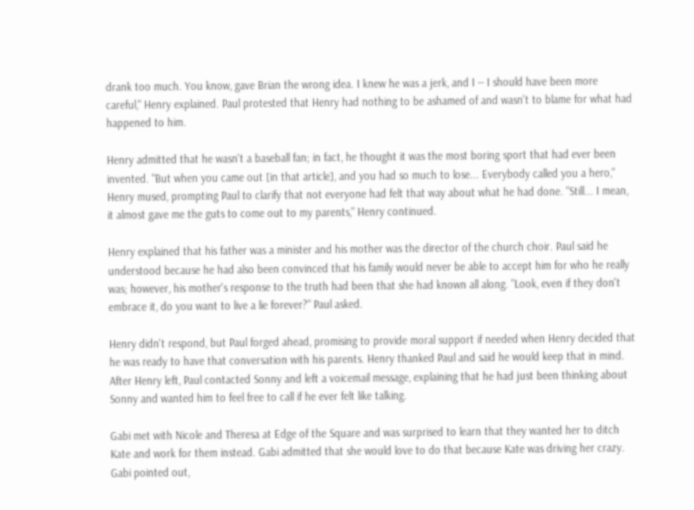drank too much. You know, gave Brian the wrong idea. I knew he was a jerk, and I -- I should have been more careful," Henry explained. Paul protested that Henry had nothing to be ashamed of and wasn't to blame for what had happened to him.

Henry admitted that he wasn't a baseball fan; in fact, he thought it was the most boring sport that had ever been invented. "But when you came out [in that article], and you had so much to lose... Everybody called you a hero," Henry mused, prompting Paul to clarify that not everyone had felt that way about what he had done. "Still... I mean, it almost gave me the guts to come out to my parents," Henry continued.

Henry explained that his father was a minister and his mother was the director of the church choir. Paul said he understood because he had also been convinced that his family would never be able to accept him for who he really was; however, his mother's response to the truth had been that she had known all along. "Look, even if they don't embrace it, do you want to live a lie forever?" Paul asked.

Henry didn't respond, but Paul forged ahead, promising to provide moral support if needed when Henry decided that he was ready to have that conversation with his parents. Henry thanked Paul and said he would keep that in mind. After Henry left, Paul contacted Sonny and left a voicemail message, explaining that he had just been thinking about Sonny and wanted him to feel free to call if he ever felt like talking.

Gabi met with Nicole and Theresa at Edge of the Square and was surprised to learn that they wanted her to ditch Kate and work for them instead. Gabi admitted that she would love to do that because Kate was driving her crazy. Gabi pointed out,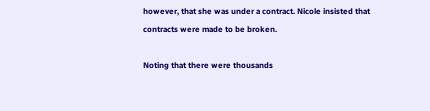however, that she was under a contract. Nicole insisted that contracts were made to be broken.

Noting that there were thousands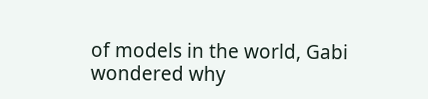of models in the world, Gabi wondered why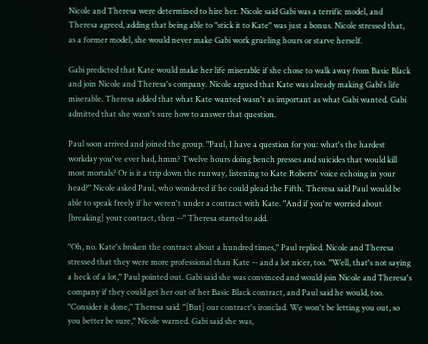Nicole and Theresa were determined to hire her. Nicole said Gabi was a terrific model, and Theresa agreed, adding that being able to "stick it to Kate" was just a bonus. Nicole stressed that, as a former model, she would never make Gabi work grueling hours or starve herself.

Gabi predicted that Kate would make her life miserable if she chose to walk away from Basic Black and join Nicole and Theresa's company. Nicole argued that Kate was already making Gabi's life miserable. Theresa added that what Kate wanted wasn't as important as what Gabi wanted. Gabi admitted that she wasn't sure how to answer that question.

Paul soon arrived and joined the group. "Paul, I have a question for you: what's the hardest workday you've ever had, hmm? Twelve hours doing bench presses and suicides that would kill most mortals? Or is it a trip down the runway, listening to Kate Roberts' voice echoing in your head?" Nicole asked Paul, who wondered if he could plead the Fifth. Theresa said Paul would be able to speak freely if he weren't under a contract with Kate. "And if you're worried about [breaking] your contract, then --" Theresa started to add.

"Oh, no. Kate's broken the contract about a hundred times," Paul replied. Nicole and Theresa stressed that they were more professional than Kate -- and a lot nicer, too. "Well, that's not saying a heck of a lot," Paul pointed out. Gabi said she was convinced and would join Nicole and Theresa's company if they could get her out of her Basic Black contract, and Paul said he would, too. "Consider it done," Theresa said. "[But] our contract's ironclad. We won't be letting you out, so you better be sure," Nicole warned. Gabi said she was,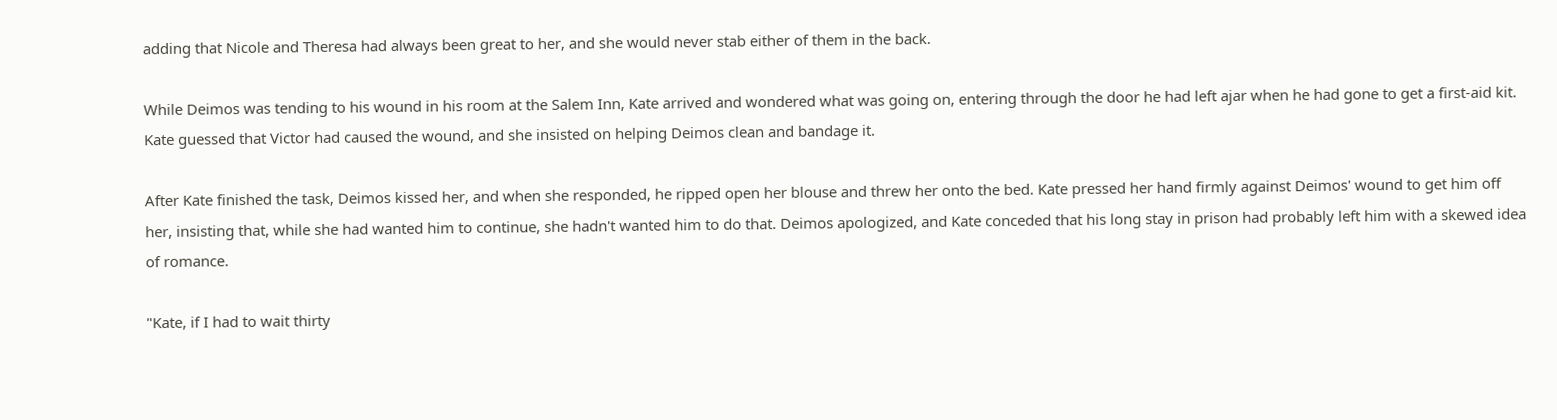adding that Nicole and Theresa had always been great to her, and she would never stab either of them in the back.

While Deimos was tending to his wound in his room at the Salem Inn, Kate arrived and wondered what was going on, entering through the door he had left ajar when he had gone to get a first-aid kit. Kate guessed that Victor had caused the wound, and she insisted on helping Deimos clean and bandage it.

After Kate finished the task, Deimos kissed her, and when she responded, he ripped open her blouse and threw her onto the bed. Kate pressed her hand firmly against Deimos' wound to get him off her, insisting that, while she had wanted him to continue, she hadn't wanted him to do that. Deimos apologized, and Kate conceded that his long stay in prison had probably left him with a skewed idea of romance.

"Kate, if I had to wait thirty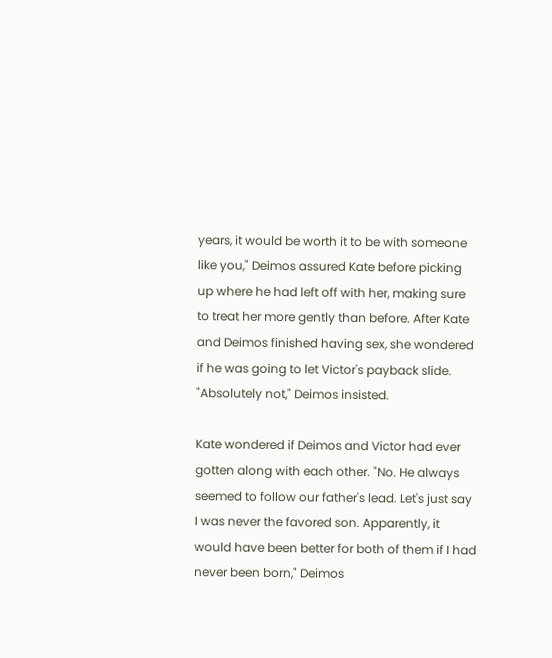years, it would be worth it to be with someone like you," Deimos assured Kate before picking up where he had left off with her, making sure to treat her more gently than before. After Kate and Deimos finished having sex, she wondered if he was going to let Victor's payback slide. "Absolutely not," Deimos insisted.

Kate wondered if Deimos and Victor had ever gotten along with each other. "No. He always seemed to follow our father's lead. Let's just say I was never the favored son. Apparently, it would have been better for both of them if I had never been born," Deimos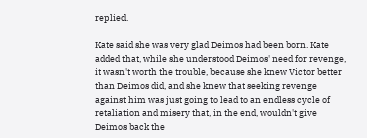replied.

Kate said she was very glad Deimos had been born. Kate added that, while she understood Deimos' need for revenge, it wasn't worth the trouble, because she knew Victor better than Deimos did, and she knew that seeking revenge against him was just going to lead to an endless cycle of retaliation and misery that, in the end, wouldn't give Deimos back the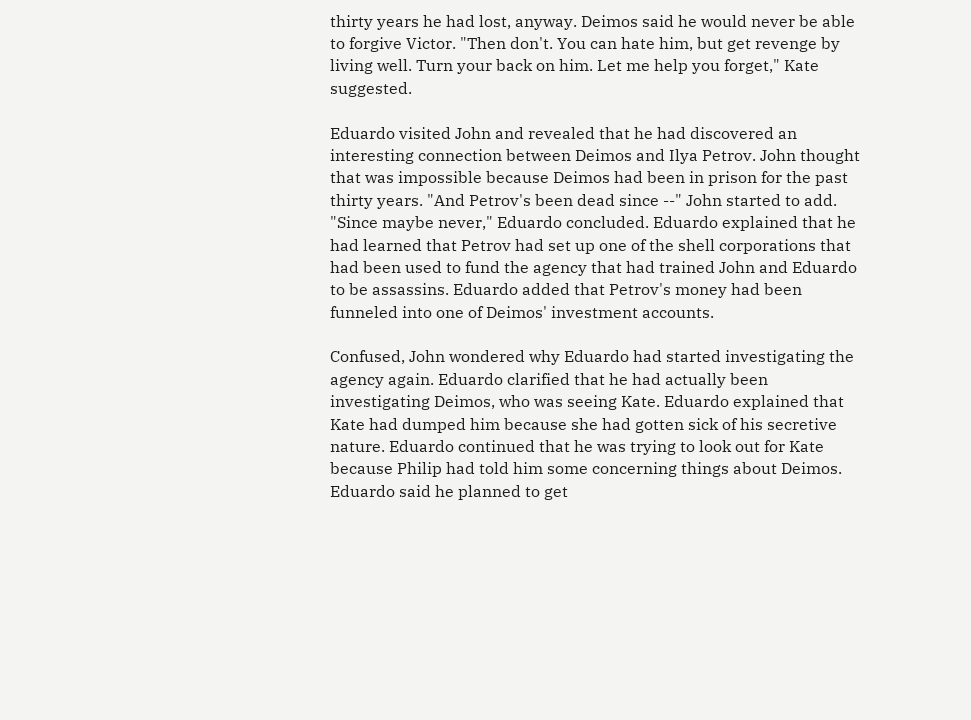thirty years he had lost, anyway. Deimos said he would never be able to forgive Victor. "Then don't. You can hate him, but get revenge by living well. Turn your back on him. Let me help you forget," Kate suggested.

Eduardo visited John and revealed that he had discovered an interesting connection between Deimos and Ilya Petrov. John thought that was impossible because Deimos had been in prison for the past thirty years. "And Petrov's been dead since --" John started to add. "Since maybe never," Eduardo concluded. Eduardo explained that he had learned that Petrov had set up one of the shell corporations that had been used to fund the agency that had trained John and Eduardo to be assassins. Eduardo added that Petrov's money had been funneled into one of Deimos' investment accounts.

Confused, John wondered why Eduardo had started investigating the agency again. Eduardo clarified that he had actually been investigating Deimos, who was seeing Kate. Eduardo explained that Kate had dumped him because she had gotten sick of his secretive nature. Eduardo continued that he was trying to look out for Kate because Philip had told him some concerning things about Deimos. Eduardo said he planned to get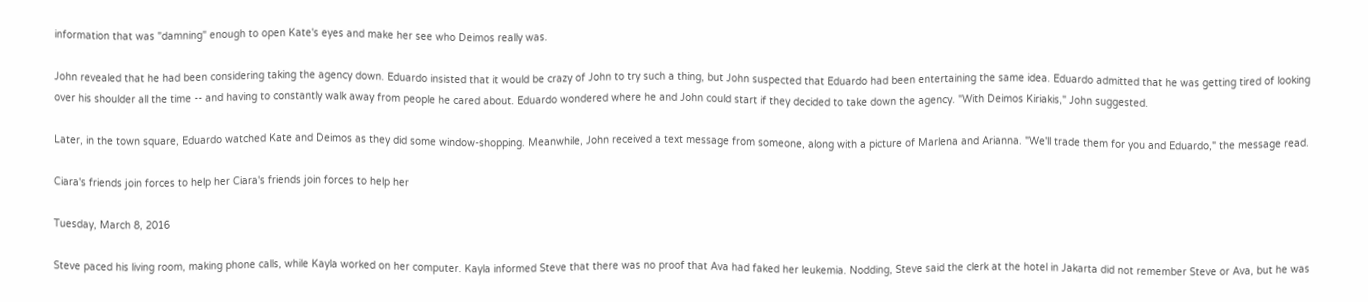information that was "damning" enough to open Kate's eyes and make her see who Deimos really was.

John revealed that he had been considering taking the agency down. Eduardo insisted that it would be crazy of John to try such a thing, but John suspected that Eduardo had been entertaining the same idea. Eduardo admitted that he was getting tired of looking over his shoulder all the time -- and having to constantly walk away from people he cared about. Eduardo wondered where he and John could start if they decided to take down the agency. "With Deimos Kiriakis," John suggested.

Later, in the town square, Eduardo watched Kate and Deimos as they did some window-shopping. Meanwhile, John received a text message from someone, along with a picture of Marlena and Arianna. "We'll trade them for you and Eduardo," the message read.

Ciara's friends join forces to help her Ciara's friends join forces to help her

Tuesday, March 8, 2016

Steve paced his living room, making phone calls, while Kayla worked on her computer. Kayla informed Steve that there was no proof that Ava had faked her leukemia. Nodding, Steve said the clerk at the hotel in Jakarta did not remember Steve or Ava, but he was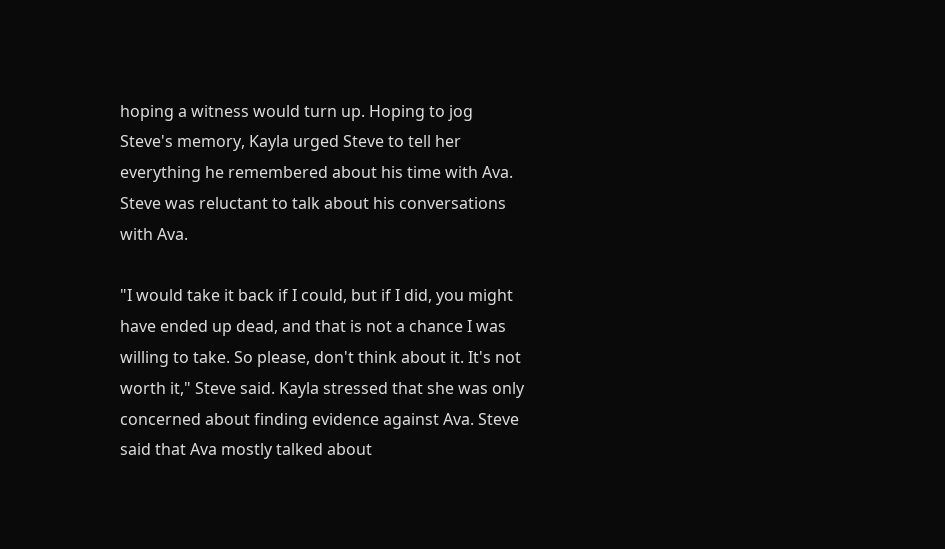hoping a witness would turn up. Hoping to jog Steve's memory, Kayla urged Steve to tell her everything he remembered about his time with Ava. Steve was reluctant to talk about his conversations with Ava.

"I would take it back if I could, but if I did, you might have ended up dead, and that is not a chance I was willing to take. So please, don't think about it. It's not worth it," Steve said. Kayla stressed that she was only concerned about finding evidence against Ava. Steve said that Ava mostly talked about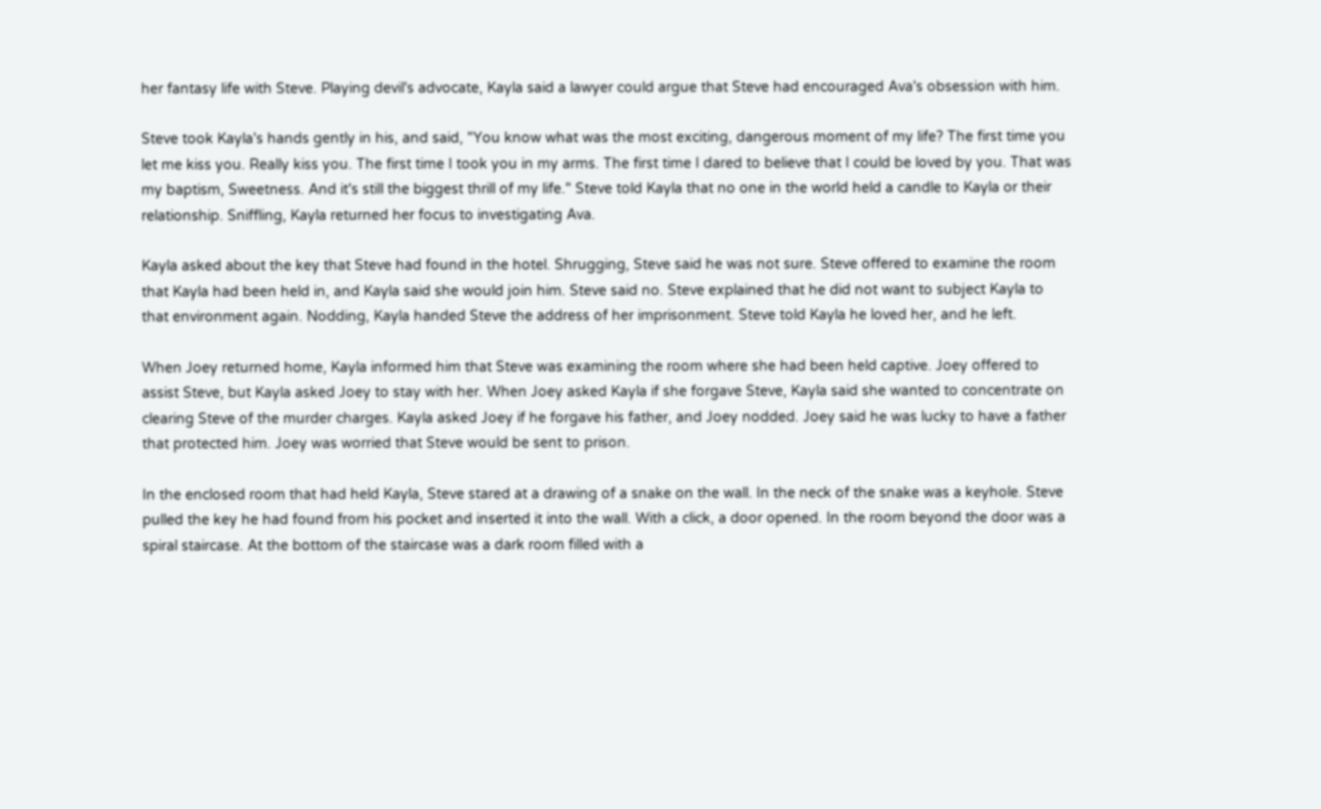her fantasy life with Steve. Playing devil's advocate, Kayla said a lawyer could argue that Steve had encouraged Ava's obsession with him.

Steve took Kayla's hands gently in his, and said, "You know what was the most exciting, dangerous moment of my life? The first time you let me kiss you. Really kiss you. The first time I took you in my arms. The first time I dared to believe that I could be loved by you. That was my baptism, Sweetness. And it's still the biggest thrill of my life." Steve told Kayla that no one in the world held a candle to Kayla or their relationship. Sniffling, Kayla returned her focus to investigating Ava.

Kayla asked about the key that Steve had found in the hotel. Shrugging, Steve said he was not sure. Steve offered to examine the room that Kayla had been held in, and Kayla said she would join him. Steve said no. Steve explained that he did not want to subject Kayla to that environment again. Nodding, Kayla handed Steve the address of her imprisonment. Steve told Kayla he loved her, and he left.

When Joey returned home, Kayla informed him that Steve was examining the room where she had been held captive. Joey offered to assist Steve, but Kayla asked Joey to stay with her. When Joey asked Kayla if she forgave Steve, Kayla said she wanted to concentrate on clearing Steve of the murder charges. Kayla asked Joey if he forgave his father, and Joey nodded. Joey said he was lucky to have a father that protected him. Joey was worried that Steve would be sent to prison.

In the enclosed room that had held Kayla, Steve stared at a drawing of a snake on the wall. In the neck of the snake was a keyhole. Steve pulled the key he had found from his pocket and inserted it into the wall. With a click, a door opened. In the room beyond the door was a spiral staircase. At the bottom of the staircase was a dark room filled with a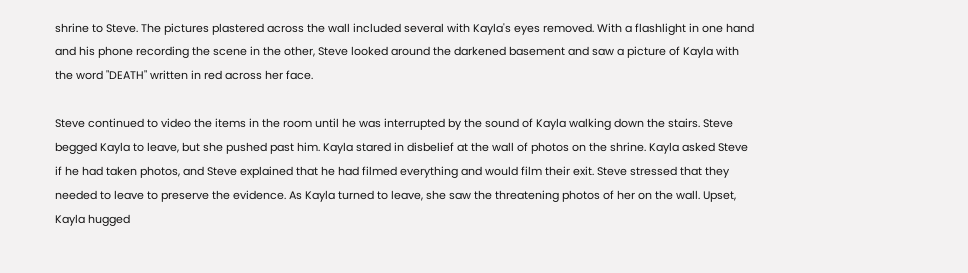shrine to Steve. The pictures plastered across the wall included several with Kayla's eyes removed. With a flashlight in one hand and his phone recording the scene in the other, Steve looked around the darkened basement and saw a picture of Kayla with the word "DEATH" written in red across her face.

Steve continued to video the items in the room until he was interrupted by the sound of Kayla walking down the stairs. Steve begged Kayla to leave, but she pushed past him. Kayla stared in disbelief at the wall of photos on the shrine. Kayla asked Steve if he had taken photos, and Steve explained that he had filmed everything and would film their exit. Steve stressed that they needed to leave to preserve the evidence. As Kayla turned to leave, she saw the threatening photos of her on the wall. Upset, Kayla hugged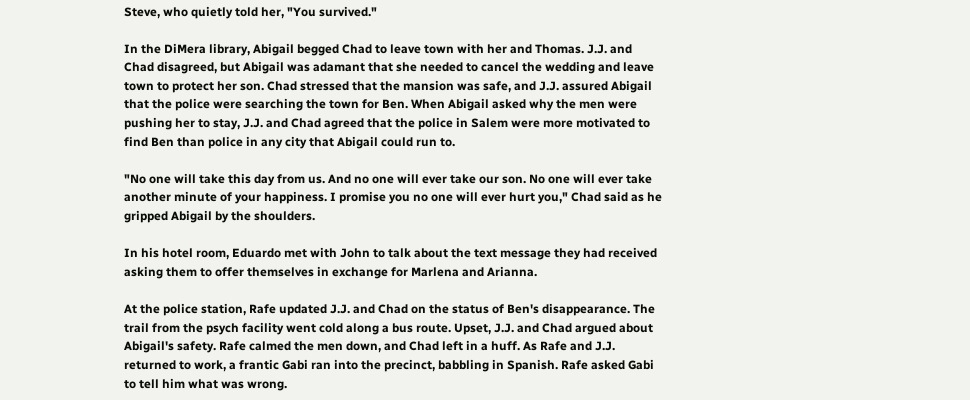Steve, who quietly told her, "You survived."

In the DiMera library, Abigail begged Chad to leave town with her and Thomas. J.J. and Chad disagreed, but Abigail was adamant that she needed to cancel the wedding and leave town to protect her son. Chad stressed that the mansion was safe, and J.J. assured Abigail that the police were searching the town for Ben. When Abigail asked why the men were pushing her to stay, J.J. and Chad agreed that the police in Salem were more motivated to find Ben than police in any city that Abigail could run to.

"No one will take this day from us. And no one will ever take our son. No one will ever take another minute of your happiness. I promise you no one will ever hurt you," Chad said as he gripped Abigail by the shoulders.

In his hotel room, Eduardo met with John to talk about the text message they had received asking them to offer themselves in exchange for Marlena and Arianna.

At the police station, Rafe updated J.J. and Chad on the status of Ben's disappearance. The trail from the psych facility went cold along a bus route. Upset, J.J. and Chad argued about Abigail's safety. Rafe calmed the men down, and Chad left in a huff. As Rafe and J.J. returned to work, a frantic Gabi ran into the precinct, babbling in Spanish. Rafe asked Gabi to tell him what was wrong.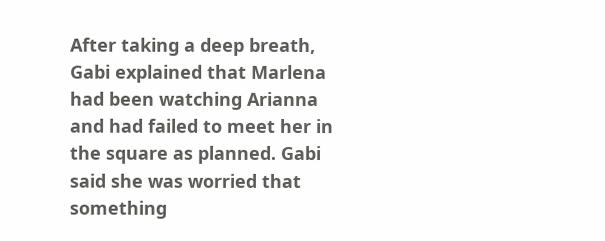After taking a deep breath, Gabi explained that Marlena had been watching Arianna and had failed to meet her in the square as planned. Gabi said she was worried that something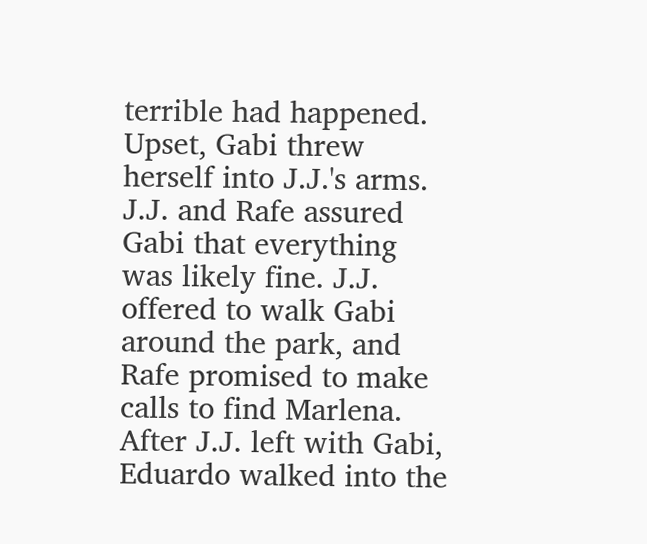terrible had happened. Upset, Gabi threw herself into J.J.'s arms. J.J. and Rafe assured Gabi that everything was likely fine. J.J. offered to walk Gabi around the park, and Rafe promised to make calls to find Marlena. After J.J. left with Gabi, Eduardo walked into the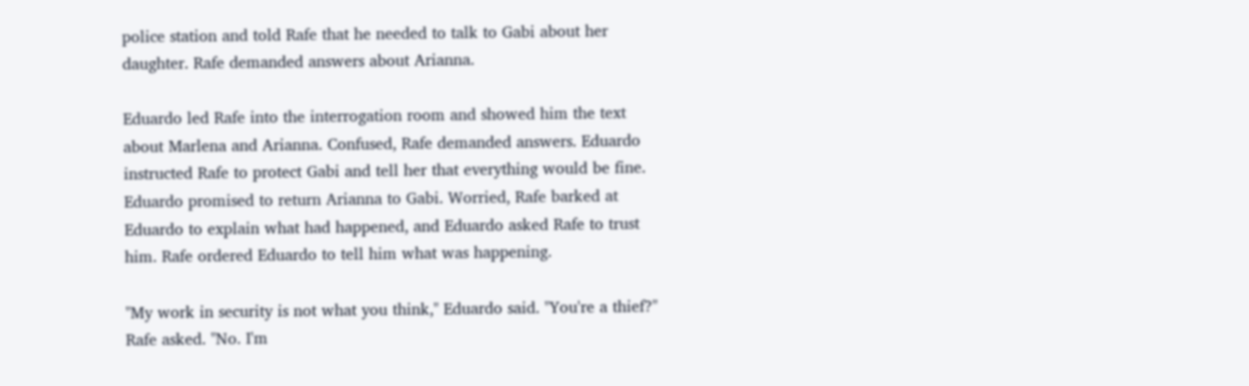police station and told Rafe that he needed to talk to Gabi about her daughter. Rafe demanded answers about Arianna.

Eduardo led Rafe into the interrogation room and showed him the text about Marlena and Arianna. Confused, Rafe demanded answers. Eduardo instructed Rafe to protect Gabi and tell her that everything would be fine. Eduardo promised to return Arianna to Gabi. Worried, Rafe barked at Eduardo to explain what had happened, and Eduardo asked Rafe to trust him. Rafe ordered Eduardo to tell him what was happening.

"My work in security is not what you think," Eduardo said. "You're a thief?" Rafe asked. "No. I'm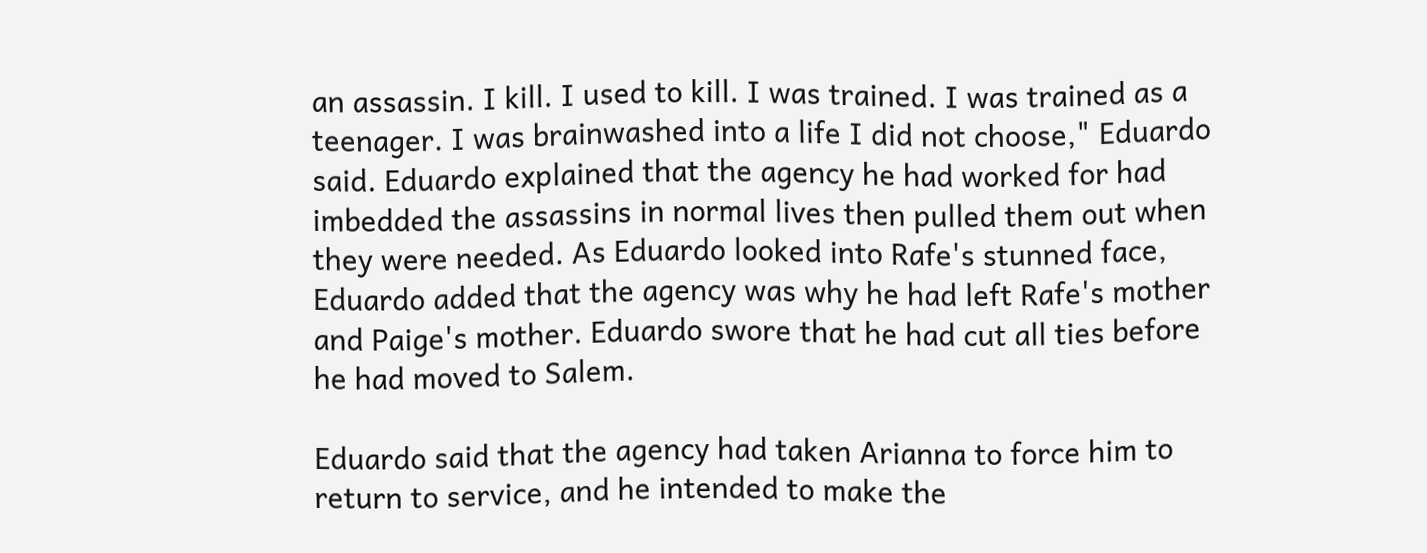an assassin. I kill. I used to kill. I was trained. I was trained as a teenager. I was brainwashed into a life I did not choose," Eduardo said. Eduardo explained that the agency he had worked for had imbedded the assassins in normal lives then pulled them out when they were needed. As Eduardo looked into Rafe's stunned face, Eduardo added that the agency was why he had left Rafe's mother and Paige's mother. Eduardo swore that he had cut all ties before he had moved to Salem.

Eduardo said that the agency had taken Arianna to force him to return to service, and he intended to make the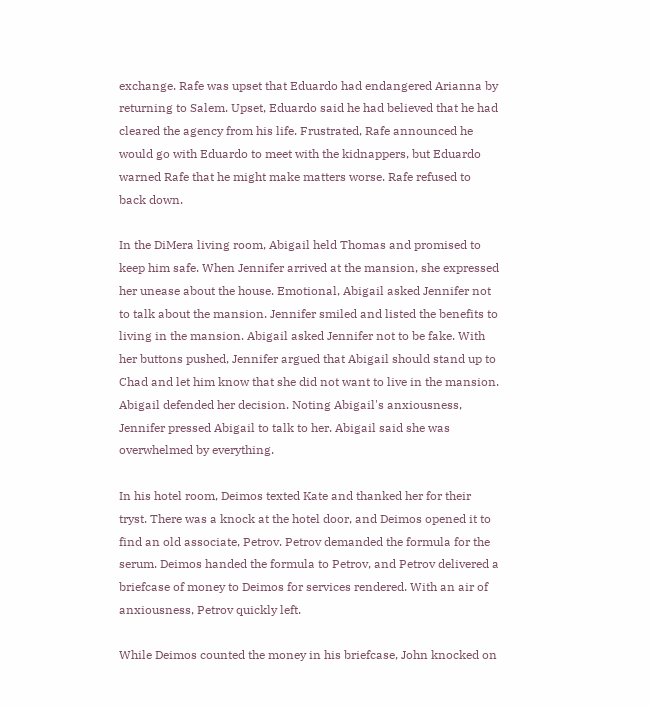exchange. Rafe was upset that Eduardo had endangered Arianna by returning to Salem. Upset, Eduardo said he had believed that he had cleared the agency from his life. Frustrated, Rafe announced he would go with Eduardo to meet with the kidnappers, but Eduardo warned Rafe that he might make matters worse. Rafe refused to back down.

In the DiMera living room, Abigail held Thomas and promised to keep him safe. When Jennifer arrived at the mansion, she expressed her unease about the house. Emotional, Abigail asked Jennifer not to talk about the mansion. Jennifer smiled and listed the benefits to living in the mansion. Abigail asked Jennifer not to be fake. With her buttons pushed, Jennifer argued that Abigail should stand up to Chad and let him know that she did not want to live in the mansion. Abigail defended her decision. Noting Abigail's anxiousness, Jennifer pressed Abigail to talk to her. Abigail said she was overwhelmed by everything.

In his hotel room, Deimos texted Kate and thanked her for their tryst. There was a knock at the hotel door, and Deimos opened it to find an old associate, Petrov. Petrov demanded the formula for the serum. Deimos handed the formula to Petrov, and Petrov delivered a briefcase of money to Deimos for services rendered. With an air of anxiousness, Petrov quickly left.

While Deimos counted the money in his briefcase, John knocked on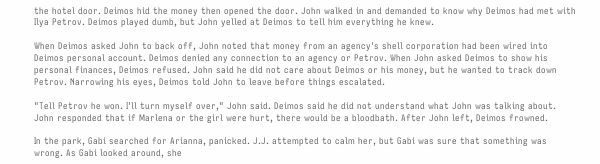the hotel door. Deimos hid the money then opened the door. John walked in and demanded to know why Deimos had met with Ilya Petrov. Deimos played dumb, but John yelled at Deimos to tell him everything he knew.

When Deimos asked John to back off, John noted that money from an agency's shell corporation had been wired into Deimos personal account. Deimos denied any connection to an agency or Petrov. When John asked Deimos to show his personal finances, Deimos refused. John said he did not care about Deimos or his money, but he wanted to track down Petrov. Narrowing his eyes, Deimos told John to leave before things escalated.

"Tell Petrov he won. I'll turn myself over," John said. Deimos said he did not understand what John was talking about. John responded that if Marlena or the girl were hurt, there would be a bloodbath. After John left, Deimos frowned.

In the park, Gabi searched for Arianna, panicked. J.J. attempted to calm her, but Gabi was sure that something was wrong. As Gabi looked around, she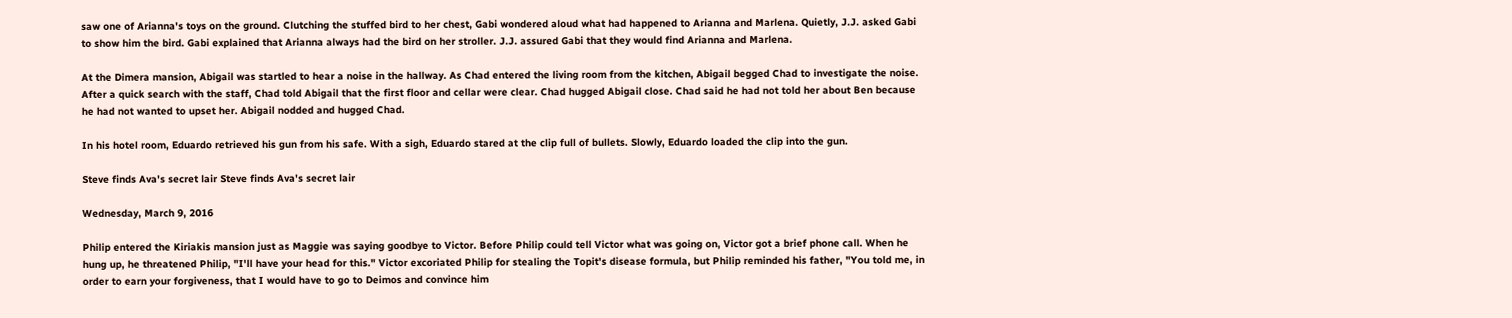saw one of Arianna's toys on the ground. Clutching the stuffed bird to her chest, Gabi wondered aloud what had happened to Arianna and Marlena. Quietly, J.J. asked Gabi to show him the bird. Gabi explained that Arianna always had the bird on her stroller. J.J. assured Gabi that they would find Arianna and Marlena.

At the Dimera mansion, Abigail was startled to hear a noise in the hallway. As Chad entered the living room from the kitchen, Abigail begged Chad to investigate the noise. After a quick search with the staff, Chad told Abigail that the first floor and cellar were clear. Chad hugged Abigail close. Chad said he had not told her about Ben because he had not wanted to upset her. Abigail nodded and hugged Chad.

In his hotel room, Eduardo retrieved his gun from his safe. With a sigh, Eduardo stared at the clip full of bullets. Slowly, Eduardo loaded the clip into the gun.

Steve finds Ava's secret lair Steve finds Ava's secret lair

Wednesday, March 9, 2016

Philip entered the Kiriakis mansion just as Maggie was saying goodbye to Victor. Before Philip could tell Victor what was going on, Victor got a brief phone call. When he hung up, he threatened Philip, "I'll have your head for this." Victor excoriated Philip for stealing the Topit's disease formula, but Philip reminded his father, "You told me, in order to earn your forgiveness, that I would have to go to Deimos and convince him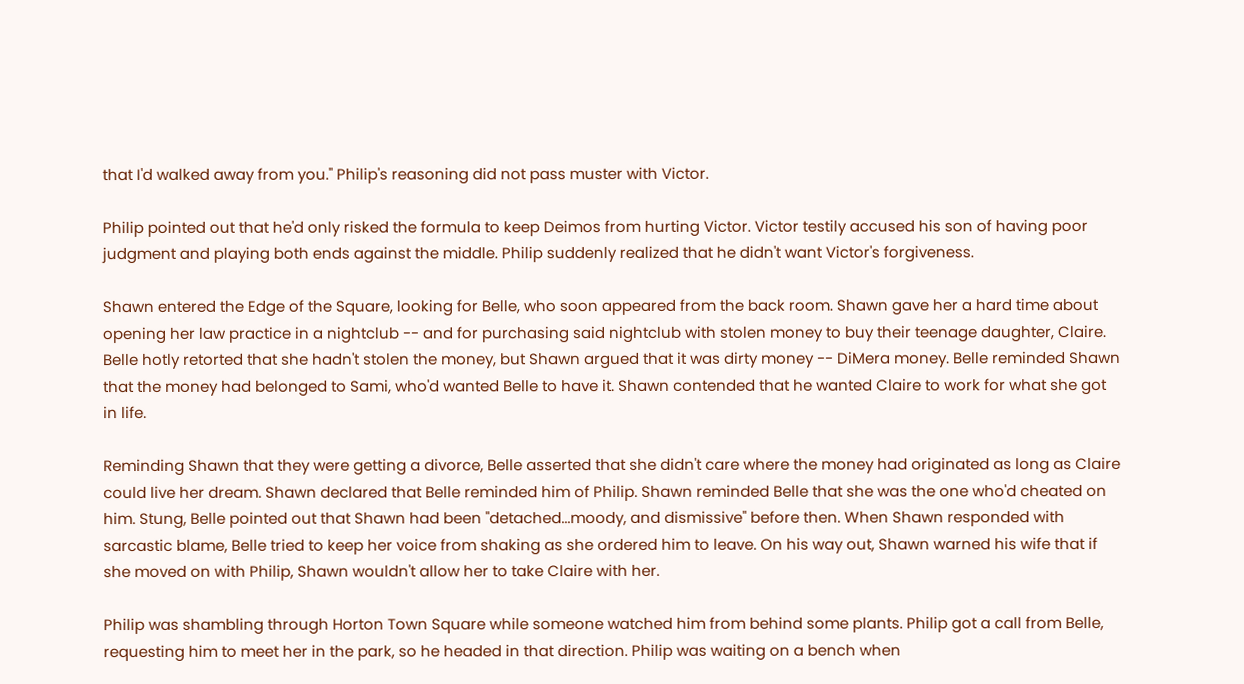that I'd walked away from you." Philip's reasoning did not pass muster with Victor.

Philip pointed out that he'd only risked the formula to keep Deimos from hurting Victor. Victor testily accused his son of having poor judgment and playing both ends against the middle. Philip suddenly realized that he didn't want Victor's forgiveness.

Shawn entered the Edge of the Square, looking for Belle, who soon appeared from the back room. Shawn gave her a hard time about opening her law practice in a nightclub -- and for purchasing said nightclub with stolen money to buy their teenage daughter, Claire. Belle hotly retorted that she hadn't stolen the money, but Shawn argued that it was dirty money -- DiMera money. Belle reminded Shawn that the money had belonged to Sami, who'd wanted Belle to have it. Shawn contended that he wanted Claire to work for what she got in life.

Reminding Shawn that they were getting a divorce, Belle asserted that she didn't care where the money had originated as long as Claire could live her dream. Shawn declared that Belle reminded him of Philip. Shawn reminded Belle that she was the one who'd cheated on him. Stung, Belle pointed out that Shawn had been "detached...moody, and dismissive" before then. When Shawn responded with sarcastic blame, Belle tried to keep her voice from shaking as she ordered him to leave. On his way out, Shawn warned his wife that if she moved on with Philip, Shawn wouldn't allow her to take Claire with her.

Philip was shambling through Horton Town Square while someone watched him from behind some plants. Philip got a call from Belle, requesting him to meet her in the park, so he headed in that direction. Philip was waiting on a bench when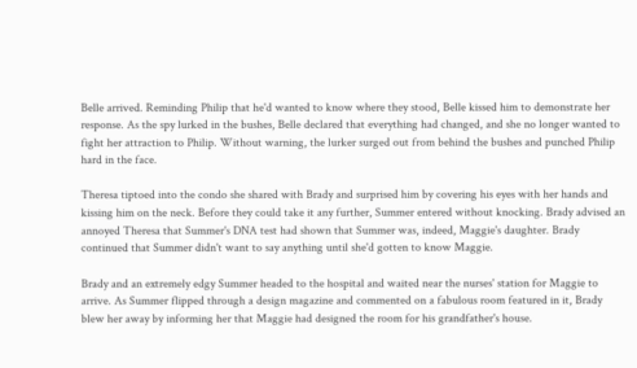Belle arrived. Reminding Philip that he'd wanted to know where they stood, Belle kissed him to demonstrate her response. As the spy lurked in the bushes, Belle declared that everything had changed, and she no longer wanted to fight her attraction to Philip. Without warning, the lurker surged out from behind the bushes and punched Philip hard in the face.

Theresa tiptoed into the condo she shared with Brady and surprised him by covering his eyes with her hands and kissing him on the neck. Before they could take it any further, Summer entered without knocking. Brady advised an annoyed Theresa that Summer's DNA test had shown that Summer was, indeed, Maggie's daughter. Brady continued that Summer didn't want to say anything until she'd gotten to know Maggie.

Brady and an extremely edgy Summer headed to the hospital and waited near the nurses' station for Maggie to arrive. As Summer flipped through a design magazine and commented on a fabulous room featured in it, Brady blew her away by informing her that Maggie had designed the room for his grandfather's house.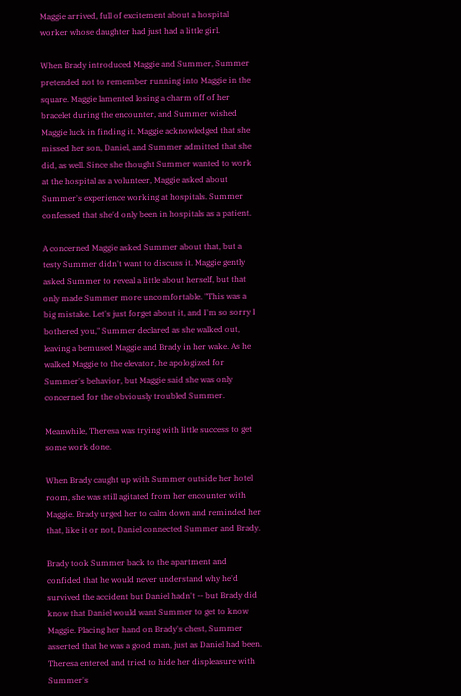Maggie arrived, full of excitement about a hospital worker whose daughter had just had a little girl.

When Brady introduced Maggie and Summer, Summer pretended not to remember running into Maggie in the square. Maggie lamented losing a charm off of her bracelet during the encounter, and Summer wished Maggie luck in finding it. Maggie acknowledged that she missed her son, Daniel, and Summer admitted that she did, as well. Since she thought Summer wanted to work at the hospital as a volunteer, Maggie asked about Summer's experience working at hospitals. Summer confessed that she'd only been in hospitals as a patient.

A concerned Maggie asked Summer about that, but a testy Summer didn't want to discuss it. Maggie gently asked Summer to reveal a little about herself, but that only made Summer more uncomfortable. "This was a big mistake. Let's just forget about it, and I'm so sorry I bothered you," Summer declared as she walked out, leaving a bemused Maggie and Brady in her wake. As he walked Maggie to the elevator, he apologized for Summer's behavior, but Maggie said she was only concerned for the obviously troubled Summer.

Meanwhile, Theresa was trying with little success to get some work done.

When Brady caught up with Summer outside her hotel room, she was still agitated from her encounter with Maggie. Brady urged her to calm down and reminded her that, like it or not, Daniel connected Summer and Brady.

Brady took Summer back to the apartment and confided that he would never understand why he'd survived the accident but Daniel hadn't -- but Brady did know that Daniel would want Summer to get to know Maggie. Placing her hand on Brady's chest, Summer asserted that he was a good man, just as Daniel had been. Theresa entered and tried to hide her displeasure with Summer's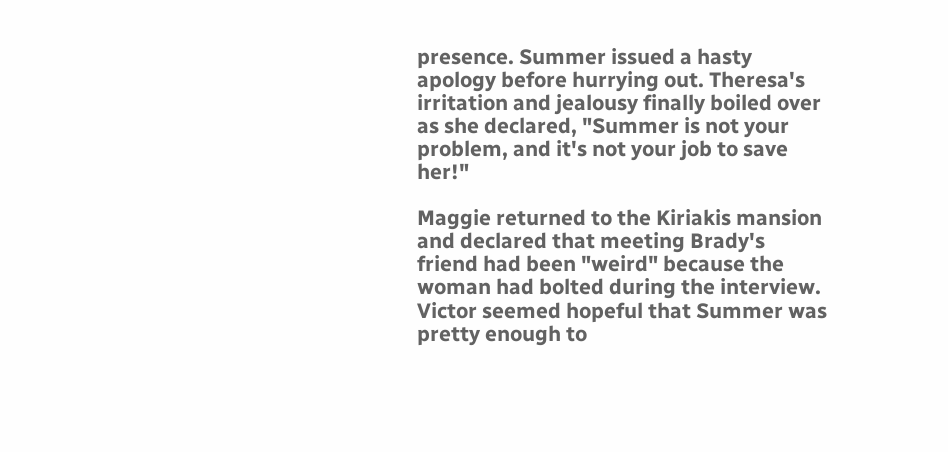presence. Summer issued a hasty apology before hurrying out. Theresa's irritation and jealousy finally boiled over as she declared, "Summer is not your problem, and it's not your job to save her!"

Maggie returned to the Kiriakis mansion and declared that meeting Brady's friend had been "weird" because the woman had bolted during the interview. Victor seemed hopeful that Summer was pretty enough to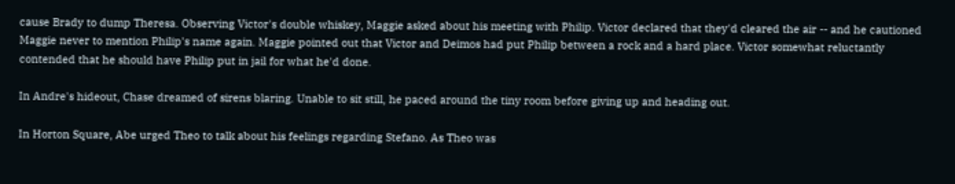cause Brady to dump Theresa. Observing Victor's double whiskey, Maggie asked about his meeting with Philip. Victor declared that they'd cleared the air -- and he cautioned Maggie never to mention Philip's name again. Maggie pointed out that Victor and Deimos had put Philip between a rock and a hard place. Victor somewhat reluctantly contended that he should have Philip put in jail for what he'd done.

In Andre's hideout, Chase dreamed of sirens blaring. Unable to sit still, he paced around the tiny room before giving up and heading out.

In Horton Square, Abe urged Theo to talk about his feelings regarding Stefano. As Theo was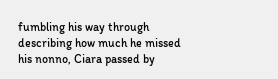fumbling his way through describing how much he missed his nonno, Ciara passed by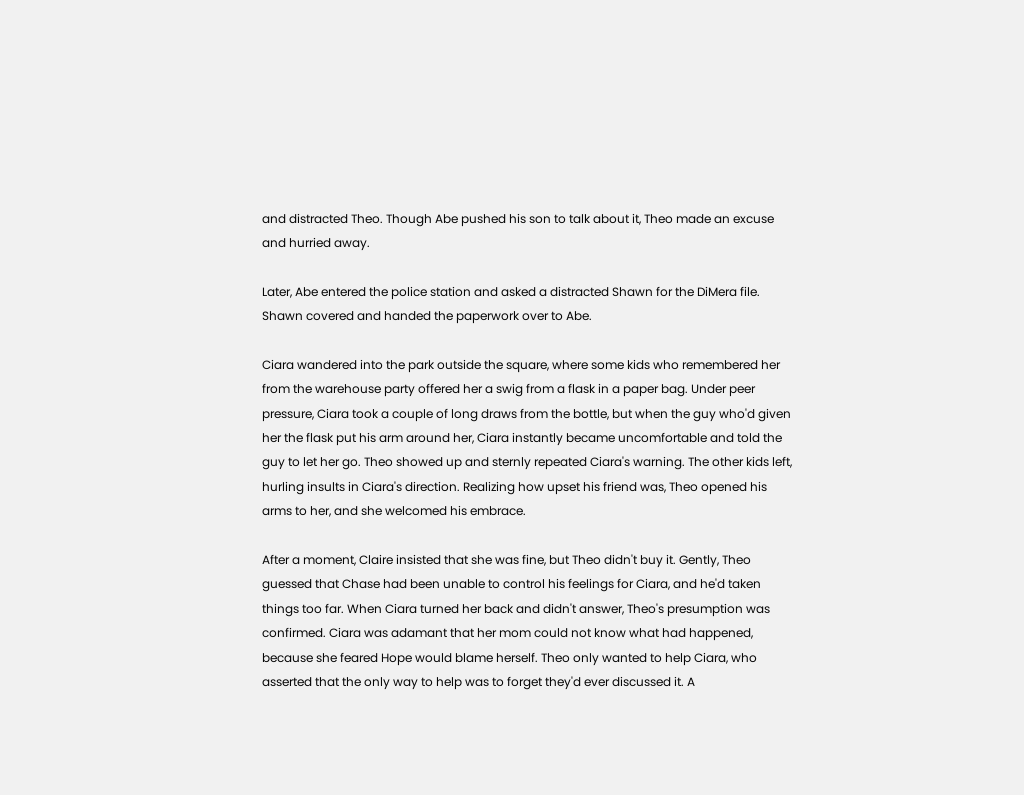and distracted Theo. Though Abe pushed his son to talk about it, Theo made an excuse and hurried away.

Later, Abe entered the police station and asked a distracted Shawn for the DiMera file. Shawn covered and handed the paperwork over to Abe.

Ciara wandered into the park outside the square, where some kids who remembered her from the warehouse party offered her a swig from a flask in a paper bag. Under peer pressure, Ciara took a couple of long draws from the bottle, but when the guy who'd given her the flask put his arm around her, Ciara instantly became uncomfortable and told the guy to let her go. Theo showed up and sternly repeated Ciara's warning. The other kids left, hurling insults in Ciara's direction. Realizing how upset his friend was, Theo opened his arms to her, and she welcomed his embrace.

After a moment, Claire insisted that she was fine, but Theo didn't buy it. Gently, Theo guessed that Chase had been unable to control his feelings for Ciara, and he'd taken things too far. When Ciara turned her back and didn't answer, Theo's presumption was confirmed. Ciara was adamant that her mom could not know what had happened, because she feared Hope would blame herself. Theo only wanted to help Ciara, who asserted that the only way to help was to forget they'd ever discussed it. A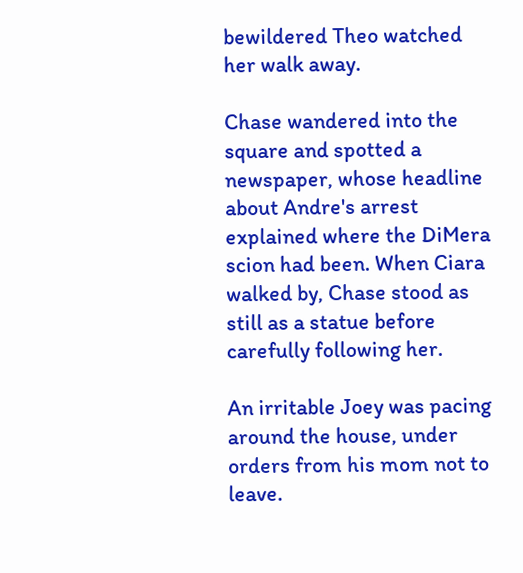bewildered Theo watched her walk away.

Chase wandered into the square and spotted a newspaper, whose headline about Andre's arrest explained where the DiMera scion had been. When Ciara walked by, Chase stood as still as a statue before carefully following her.

An irritable Joey was pacing around the house, under orders from his mom not to leave.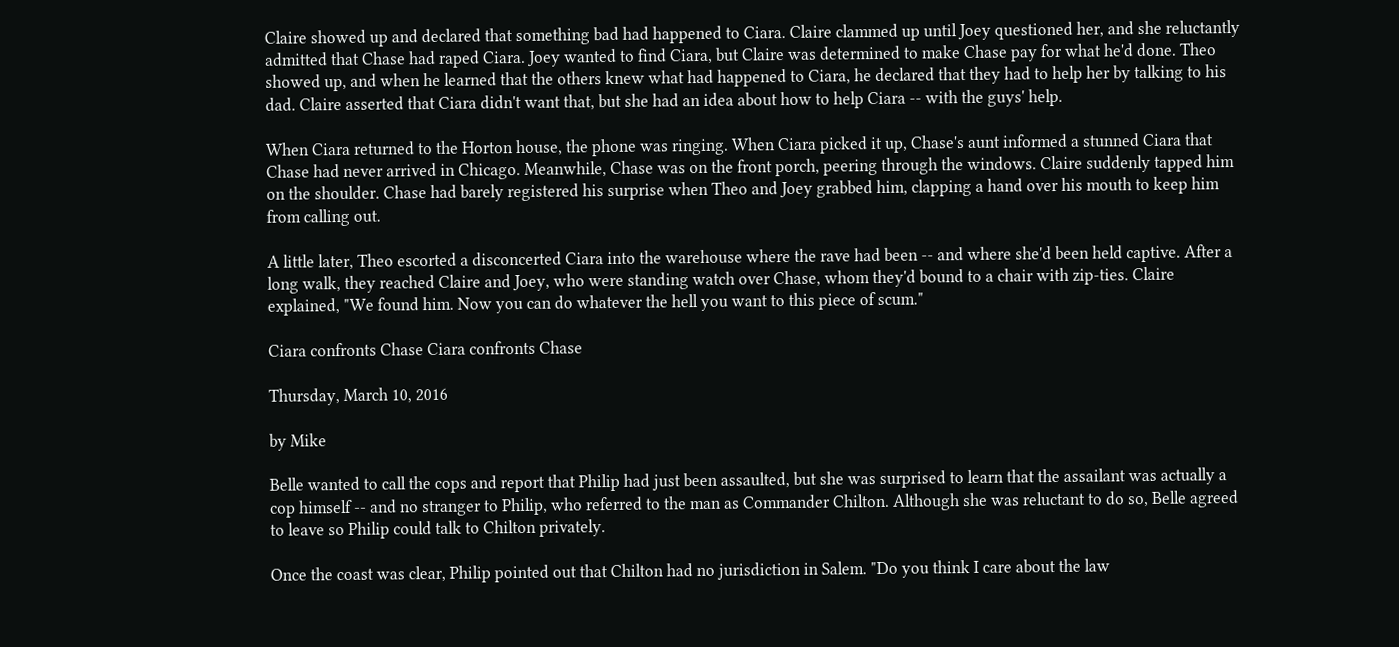Claire showed up and declared that something bad had happened to Ciara. Claire clammed up until Joey questioned her, and she reluctantly admitted that Chase had raped Ciara. Joey wanted to find Ciara, but Claire was determined to make Chase pay for what he'd done. Theo showed up, and when he learned that the others knew what had happened to Ciara, he declared that they had to help her by talking to his dad. Claire asserted that Ciara didn't want that, but she had an idea about how to help Ciara -- with the guys' help.

When Ciara returned to the Horton house, the phone was ringing. When Ciara picked it up, Chase's aunt informed a stunned Ciara that Chase had never arrived in Chicago. Meanwhile, Chase was on the front porch, peering through the windows. Claire suddenly tapped him on the shoulder. Chase had barely registered his surprise when Theo and Joey grabbed him, clapping a hand over his mouth to keep him from calling out.

A little later, Theo escorted a disconcerted Ciara into the warehouse where the rave had been -- and where she'd been held captive. After a long walk, they reached Claire and Joey, who were standing watch over Chase, whom they'd bound to a chair with zip-ties. Claire explained, "We found him. Now you can do whatever the hell you want to this piece of scum."

Ciara confronts Chase Ciara confronts Chase

Thursday, March 10, 2016

by Mike

Belle wanted to call the cops and report that Philip had just been assaulted, but she was surprised to learn that the assailant was actually a cop himself -- and no stranger to Philip, who referred to the man as Commander Chilton. Although she was reluctant to do so, Belle agreed to leave so Philip could talk to Chilton privately.

Once the coast was clear, Philip pointed out that Chilton had no jurisdiction in Salem. "Do you think I care about the law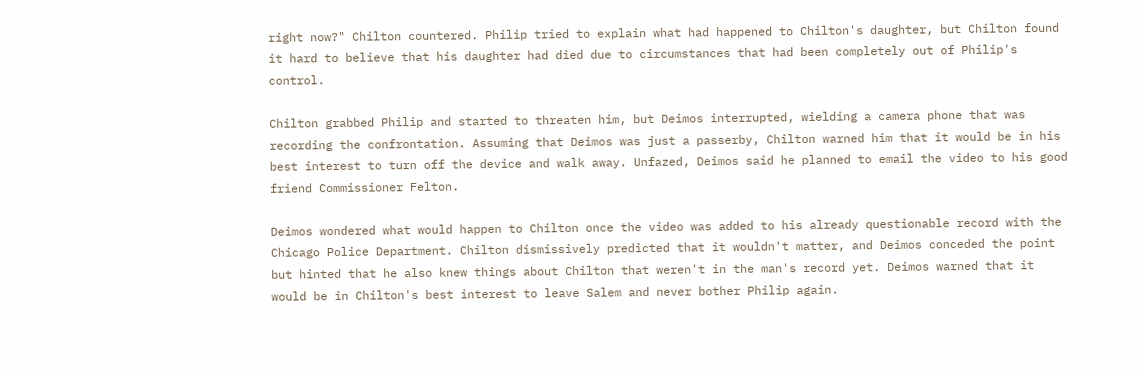right now?" Chilton countered. Philip tried to explain what had happened to Chilton's daughter, but Chilton found it hard to believe that his daughter had died due to circumstances that had been completely out of Philip's control.

Chilton grabbed Philip and started to threaten him, but Deimos interrupted, wielding a camera phone that was recording the confrontation. Assuming that Deimos was just a passerby, Chilton warned him that it would be in his best interest to turn off the device and walk away. Unfazed, Deimos said he planned to email the video to his good friend Commissioner Felton.

Deimos wondered what would happen to Chilton once the video was added to his already questionable record with the Chicago Police Department. Chilton dismissively predicted that it wouldn't matter, and Deimos conceded the point but hinted that he also knew things about Chilton that weren't in the man's record yet. Deimos warned that it would be in Chilton's best interest to leave Salem and never bother Philip again.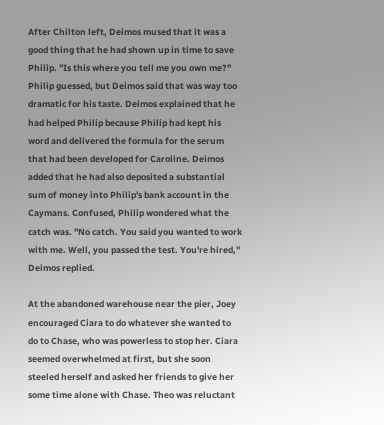After Chilton left, Deimos mused that it was a good thing that he had shown up in time to save Philip. "Is this where you tell me you own me?" Philip guessed, but Deimos said that was way too dramatic for his taste. Deimos explained that he had helped Philip because Philip had kept his word and delivered the formula for the serum that had been developed for Caroline. Deimos added that he had also deposited a substantial sum of money into Philip's bank account in the Caymans. Confused, Philip wondered what the catch was. "No catch. You said you wanted to work with me. Well, you passed the test. You're hired," Deimos replied.

At the abandoned warehouse near the pier, Joey encouraged Ciara to do whatever she wanted to do to Chase, who was powerless to stop her. Ciara seemed overwhelmed at first, but she soon steeled herself and asked her friends to give her some time alone with Chase. Theo was reluctant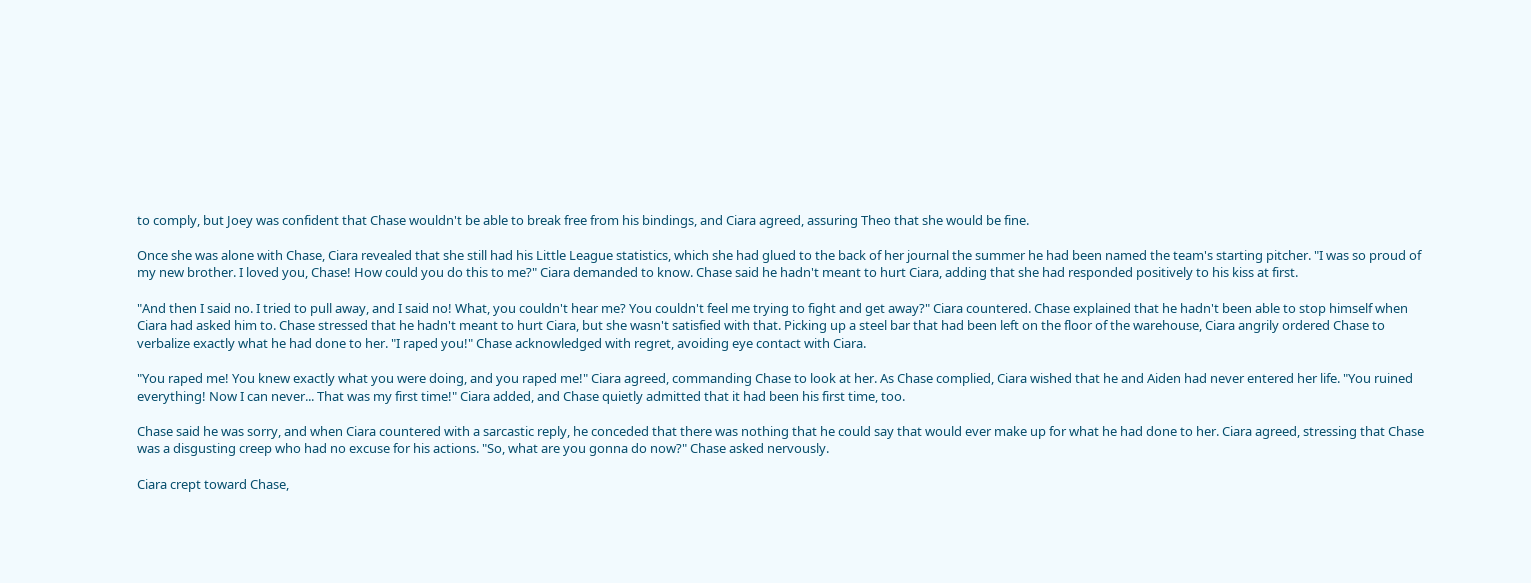to comply, but Joey was confident that Chase wouldn't be able to break free from his bindings, and Ciara agreed, assuring Theo that she would be fine.

Once she was alone with Chase, Ciara revealed that she still had his Little League statistics, which she had glued to the back of her journal the summer he had been named the team's starting pitcher. "I was so proud of my new brother. I loved you, Chase! How could you do this to me?" Ciara demanded to know. Chase said he hadn't meant to hurt Ciara, adding that she had responded positively to his kiss at first.

"And then I said no. I tried to pull away, and I said no! What, you couldn't hear me? You couldn't feel me trying to fight and get away?" Ciara countered. Chase explained that he hadn't been able to stop himself when Ciara had asked him to. Chase stressed that he hadn't meant to hurt Ciara, but she wasn't satisfied with that. Picking up a steel bar that had been left on the floor of the warehouse, Ciara angrily ordered Chase to verbalize exactly what he had done to her. "I raped you!" Chase acknowledged with regret, avoiding eye contact with Ciara.

"You raped me! You knew exactly what you were doing, and you raped me!" Ciara agreed, commanding Chase to look at her. As Chase complied, Ciara wished that he and Aiden had never entered her life. "You ruined everything! Now I can never... That was my first time!" Ciara added, and Chase quietly admitted that it had been his first time, too.

Chase said he was sorry, and when Ciara countered with a sarcastic reply, he conceded that there was nothing that he could say that would ever make up for what he had done to her. Ciara agreed, stressing that Chase was a disgusting creep who had no excuse for his actions. "So, what are you gonna do now?" Chase asked nervously.

Ciara crept toward Chase,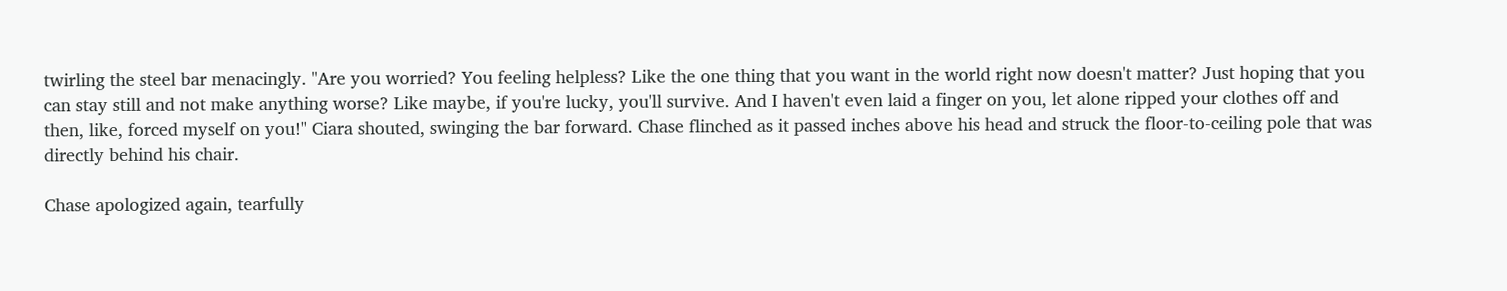twirling the steel bar menacingly. "Are you worried? You feeling helpless? Like the one thing that you want in the world right now doesn't matter? Just hoping that you can stay still and not make anything worse? Like maybe, if you're lucky, you'll survive. And I haven't even laid a finger on you, let alone ripped your clothes off and then, like, forced myself on you!" Ciara shouted, swinging the bar forward. Chase flinched as it passed inches above his head and struck the floor-to-ceiling pole that was directly behind his chair.

Chase apologized again, tearfully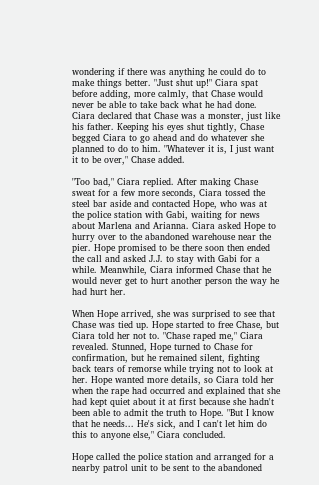wondering if there was anything he could do to make things better. "Just shut up!" Ciara spat before adding, more calmly, that Chase would never be able to take back what he had done. Ciara declared that Chase was a monster, just like his father. Keeping his eyes shut tightly, Chase begged Ciara to go ahead and do whatever she planned to do to him. "Whatever it is, I just want it to be over," Chase added.

"Too bad," Ciara replied. After making Chase sweat for a few more seconds, Ciara tossed the steel bar aside and contacted Hope, who was at the police station with Gabi, waiting for news about Marlena and Arianna. Ciara asked Hope to hurry over to the abandoned warehouse near the pier. Hope promised to be there soon then ended the call and asked J.J. to stay with Gabi for a while. Meanwhile, Ciara informed Chase that he would never get to hurt another person the way he had hurt her.

When Hope arrived, she was surprised to see that Chase was tied up. Hope started to free Chase, but Ciara told her not to. "Chase raped me," Ciara revealed. Stunned, Hope turned to Chase for confirmation, but he remained silent, fighting back tears of remorse while trying not to look at her. Hope wanted more details, so Ciara told her when the rape had occurred and explained that she had kept quiet about it at first because she hadn't been able to admit the truth to Hope. "But I know that he needs... He's sick, and I can't let him do this to anyone else," Ciara concluded.

Hope called the police station and arranged for a nearby patrol unit to be sent to the abandoned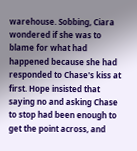warehouse. Sobbing, Ciara wondered if she was to blame for what had happened because she had responded to Chase's kiss at first. Hope insisted that saying no and asking Chase to stop had been enough to get the point across, and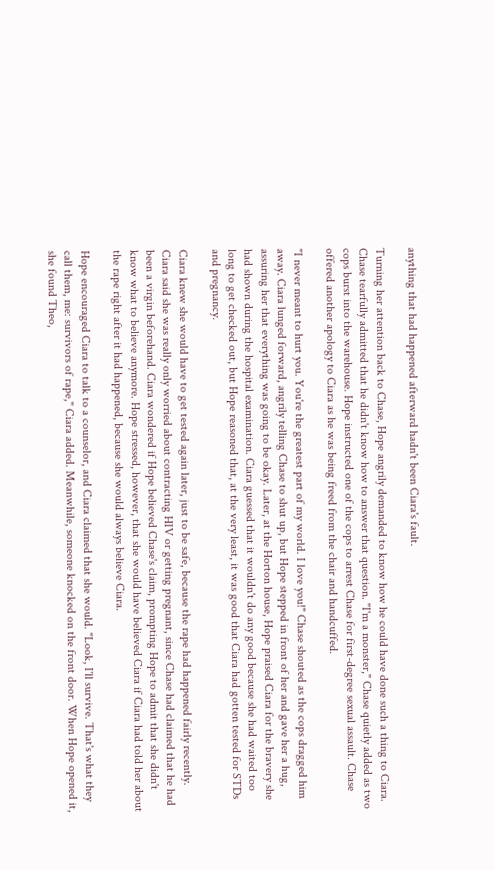anything that had happened afterward hadn't been Ciara's fault.

Turning her attention back to Chase, Hope angrily demanded to know how he could have done such a thing to Ciara. Chase tearfully admitted that he didn't know how to answer that question. "I'm a monster," Chase quietly added as two cops burst into the warehouse. Hope instructed one of the cops to arrest Chase for first-degree sexual assault. Chase offered another apology to Ciara as he was being freed from the chair and handcuffed.

"I never meant to hurt you. You're the greatest part of my world. I love you!" Chase shouted as the cops dragged him away. Ciara lunged forward, angrily telling Chase to shut up, but Hope stepped in front of her and gave her a hug, assuring her that everything was going to be okay. Later, at the Horton house, Hope praised Ciara for the bravery she had shown during the hospital examination. Ciara guessed that it wouldn't do any good because she had waited too long to get checked out, but Hope reasoned that, at the very least, it was good that Ciara had gotten tested for STDs and pregnancy.

Ciara knew she would have to get tested again later, just to be safe, because the rape had happened fairly recently. Ciara said she was really only worried about contracting HIV or getting pregnant, since Chase had claimed that he had been a virgin beforehand. Ciara wondered if Hope believed Chase's claim, prompting Hope to admit that she didn't know what to believe anymore. Hope stressed, however, that she would have believed Ciara if Ciara had told her about the rape right after it had happened, because she would always believe Ciara.

Hope encouraged Ciara to talk to a counselor, and Ciara claimed that she would. "Look, I'll survive. That's what they call them, me: survivors of rape," Ciara added. Meanwhile, someone knocked on the front door. When Hope opened it, she found Theo,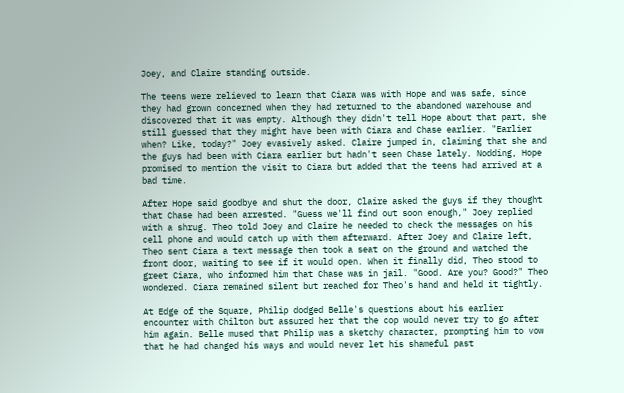Joey, and Claire standing outside.

The teens were relieved to learn that Ciara was with Hope and was safe, since they had grown concerned when they had returned to the abandoned warehouse and discovered that it was empty. Although they didn't tell Hope about that part, she still guessed that they might have been with Ciara and Chase earlier. "Earlier when? Like, today?" Joey evasively asked. Claire jumped in, claiming that she and the guys had been with Ciara earlier but hadn't seen Chase lately. Nodding, Hope promised to mention the visit to Ciara but added that the teens had arrived at a bad time.

After Hope said goodbye and shut the door, Claire asked the guys if they thought that Chase had been arrested. "Guess we'll find out soon enough," Joey replied with a shrug. Theo told Joey and Claire he needed to check the messages on his cell phone and would catch up with them afterward. After Joey and Claire left, Theo sent Ciara a text message then took a seat on the ground and watched the front door, waiting to see if it would open. When it finally did, Theo stood to greet Ciara, who informed him that Chase was in jail. "Good. Are you? Good?" Theo wondered. Ciara remained silent but reached for Theo's hand and held it tightly.

At Edge of the Square, Philip dodged Belle's questions about his earlier encounter with Chilton but assured her that the cop would never try to go after him again. Belle mused that Philip was a sketchy character, prompting him to vow that he had changed his ways and would never let his shameful past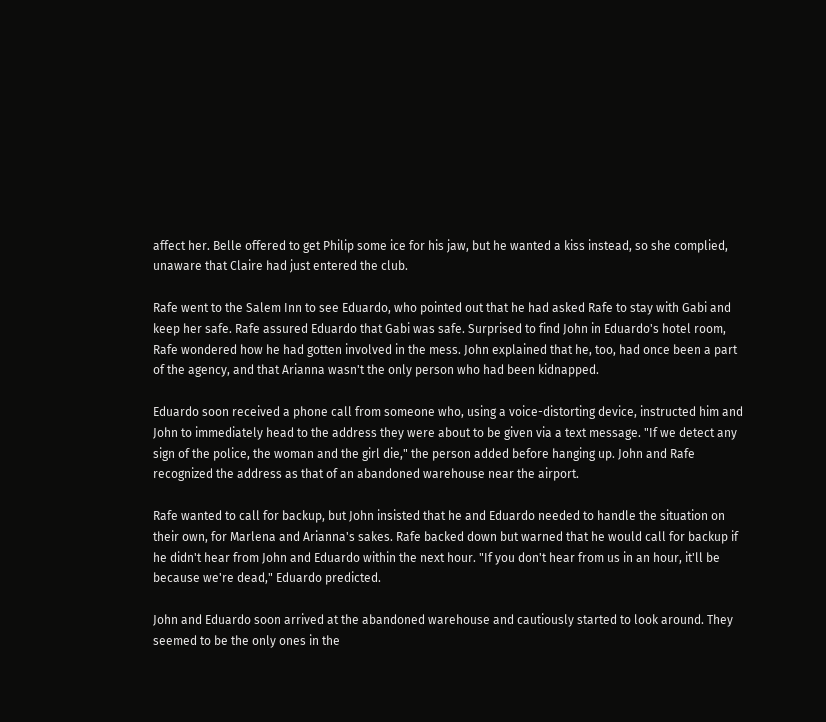affect her. Belle offered to get Philip some ice for his jaw, but he wanted a kiss instead, so she complied, unaware that Claire had just entered the club.

Rafe went to the Salem Inn to see Eduardo, who pointed out that he had asked Rafe to stay with Gabi and keep her safe. Rafe assured Eduardo that Gabi was safe. Surprised to find John in Eduardo's hotel room, Rafe wondered how he had gotten involved in the mess. John explained that he, too, had once been a part of the agency, and that Arianna wasn't the only person who had been kidnapped.

Eduardo soon received a phone call from someone who, using a voice-distorting device, instructed him and John to immediately head to the address they were about to be given via a text message. "If we detect any sign of the police, the woman and the girl die," the person added before hanging up. John and Rafe recognized the address as that of an abandoned warehouse near the airport.

Rafe wanted to call for backup, but John insisted that he and Eduardo needed to handle the situation on their own, for Marlena and Arianna's sakes. Rafe backed down but warned that he would call for backup if he didn't hear from John and Eduardo within the next hour. "If you don't hear from us in an hour, it'll be because we're dead," Eduardo predicted.

John and Eduardo soon arrived at the abandoned warehouse and cautiously started to look around. They seemed to be the only ones in the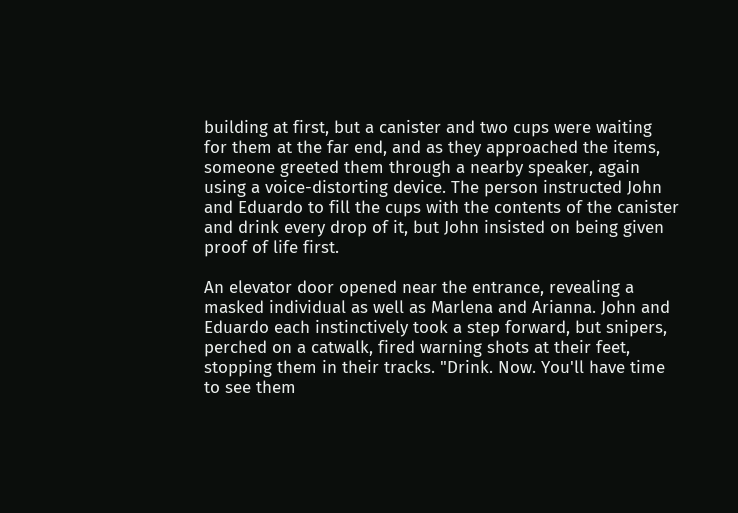building at first, but a canister and two cups were waiting for them at the far end, and as they approached the items, someone greeted them through a nearby speaker, again using a voice-distorting device. The person instructed John and Eduardo to fill the cups with the contents of the canister and drink every drop of it, but John insisted on being given proof of life first.

An elevator door opened near the entrance, revealing a masked individual as well as Marlena and Arianna. John and Eduardo each instinctively took a step forward, but snipers, perched on a catwalk, fired warning shots at their feet, stopping them in their tracks. "Drink. Now. You'll have time to see them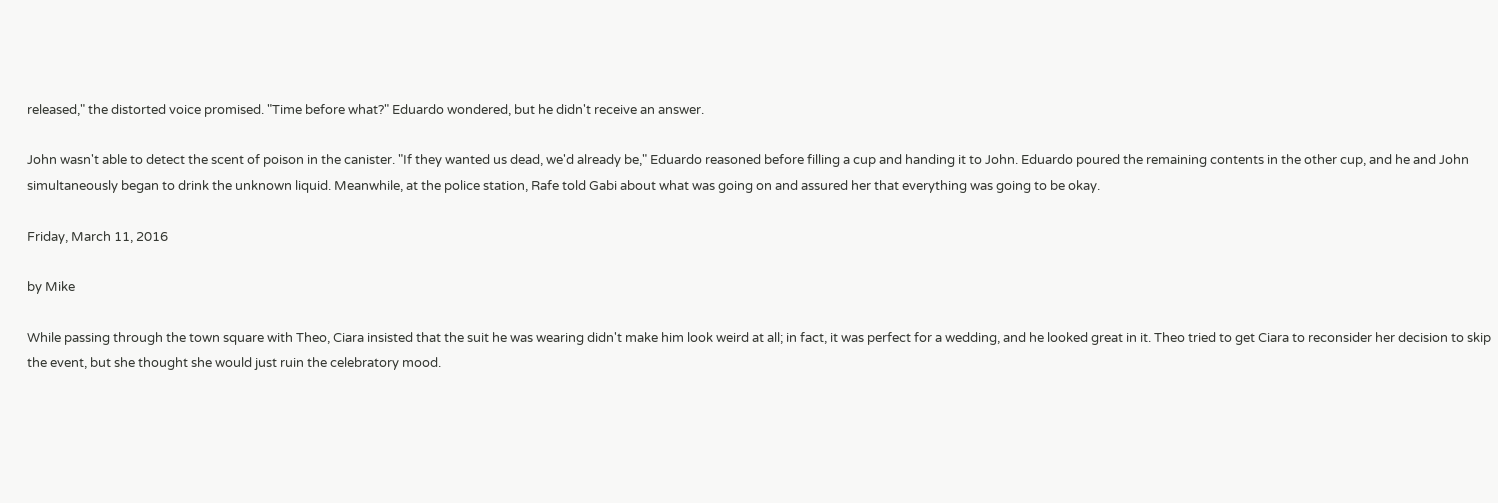released," the distorted voice promised. "Time before what?" Eduardo wondered, but he didn't receive an answer.

John wasn't able to detect the scent of poison in the canister. "If they wanted us dead, we'd already be," Eduardo reasoned before filling a cup and handing it to John. Eduardo poured the remaining contents in the other cup, and he and John simultaneously began to drink the unknown liquid. Meanwhile, at the police station, Rafe told Gabi about what was going on and assured her that everything was going to be okay.

Friday, March 11, 2016

by Mike

While passing through the town square with Theo, Ciara insisted that the suit he was wearing didn't make him look weird at all; in fact, it was perfect for a wedding, and he looked great in it. Theo tried to get Ciara to reconsider her decision to skip the event, but she thought she would just ruin the celebratory mood.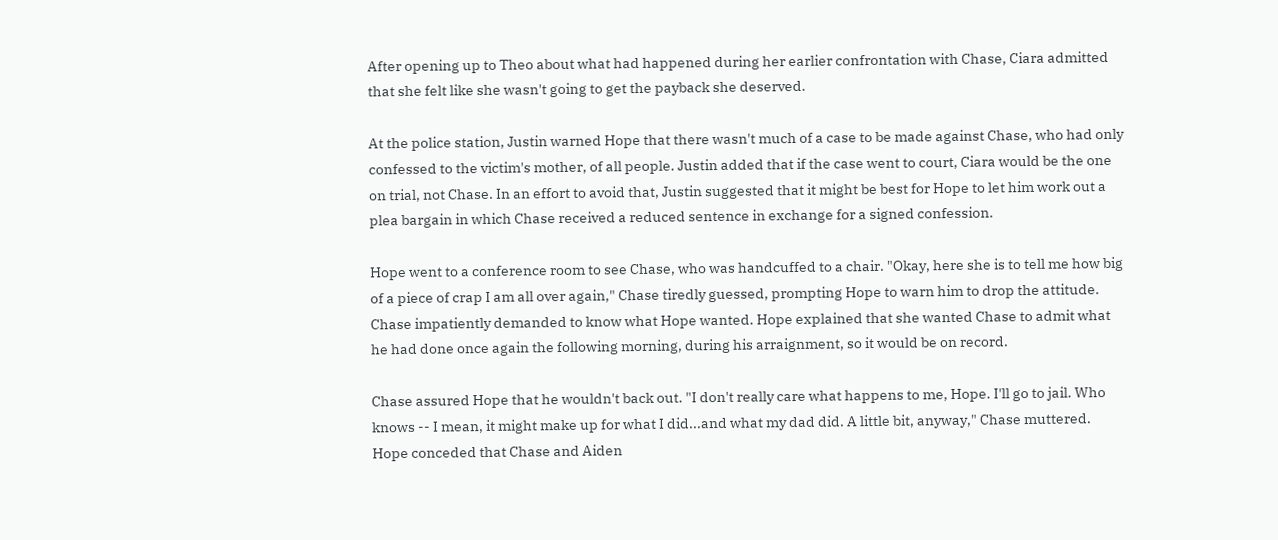After opening up to Theo about what had happened during her earlier confrontation with Chase, Ciara admitted that she felt like she wasn't going to get the payback she deserved.

At the police station, Justin warned Hope that there wasn't much of a case to be made against Chase, who had only confessed to the victim's mother, of all people. Justin added that if the case went to court, Ciara would be the one on trial, not Chase. In an effort to avoid that, Justin suggested that it might be best for Hope to let him work out a plea bargain in which Chase received a reduced sentence in exchange for a signed confession.

Hope went to a conference room to see Chase, who was handcuffed to a chair. "Okay, here she is to tell me how big of a piece of crap I am all over again," Chase tiredly guessed, prompting Hope to warn him to drop the attitude. Chase impatiently demanded to know what Hope wanted. Hope explained that she wanted Chase to admit what he had done once again the following morning, during his arraignment, so it would be on record.

Chase assured Hope that he wouldn't back out. "I don't really care what happens to me, Hope. I'll go to jail. Who knows -- I mean, it might make up for what I did...and what my dad did. A little bit, anyway," Chase muttered. Hope conceded that Chase and Aiden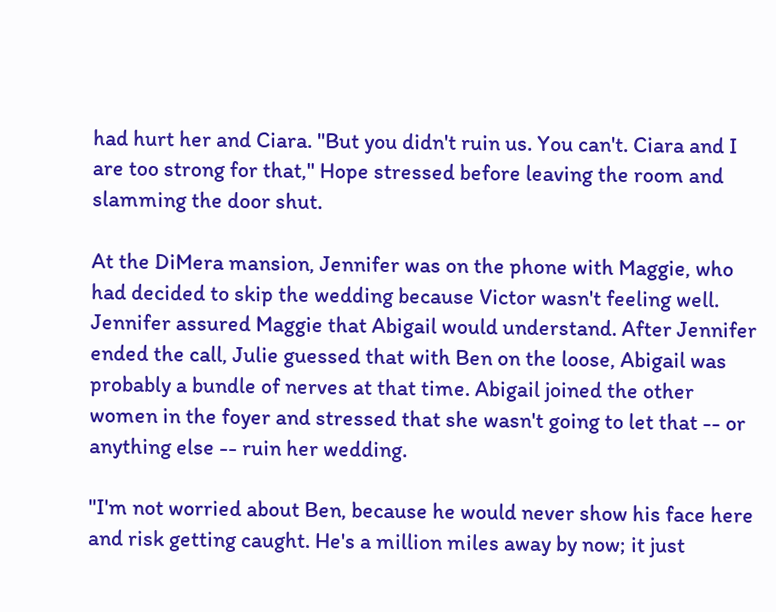had hurt her and Ciara. "But you didn't ruin us. You can't. Ciara and I are too strong for that," Hope stressed before leaving the room and slamming the door shut.

At the DiMera mansion, Jennifer was on the phone with Maggie, who had decided to skip the wedding because Victor wasn't feeling well. Jennifer assured Maggie that Abigail would understand. After Jennifer ended the call, Julie guessed that with Ben on the loose, Abigail was probably a bundle of nerves at that time. Abigail joined the other women in the foyer and stressed that she wasn't going to let that -- or anything else -- ruin her wedding.

"I'm not worried about Ben, because he would never show his face here and risk getting caught. He's a million miles away by now; it just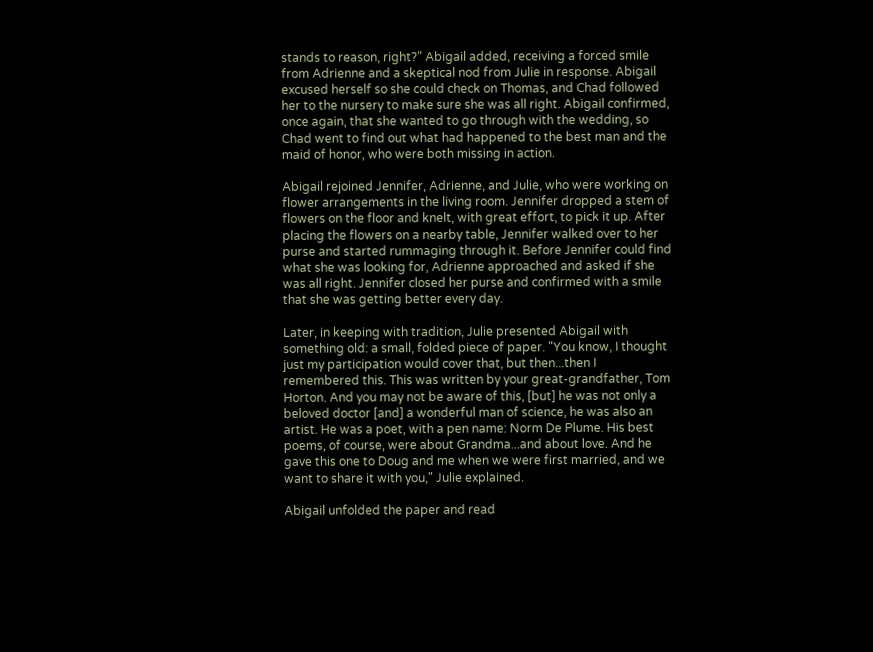stands to reason, right?" Abigail added, receiving a forced smile from Adrienne and a skeptical nod from Julie in response. Abigail excused herself so she could check on Thomas, and Chad followed her to the nursery to make sure she was all right. Abigail confirmed, once again, that she wanted to go through with the wedding, so Chad went to find out what had happened to the best man and the maid of honor, who were both missing in action.

Abigail rejoined Jennifer, Adrienne, and Julie, who were working on flower arrangements in the living room. Jennifer dropped a stem of flowers on the floor and knelt, with great effort, to pick it up. After placing the flowers on a nearby table, Jennifer walked over to her purse and started rummaging through it. Before Jennifer could find what she was looking for, Adrienne approached and asked if she was all right. Jennifer closed her purse and confirmed with a smile that she was getting better every day.

Later, in keeping with tradition, Julie presented Abigail with something old: a small, folded piece of paper. "You know, I thought just my participation would cover that, but then...then I remembered this. This was written by your great-grandfather, Tom Horton. And you may not be aware of this, [but] he was not only a beloved doctor [and] a wonderful man of science, he was also an artist. He was a poet, with a pen name: Norm De Plume. His best poems, of course, were about Grandma...and about love. And he gave this one to Doug and me when we were first married, and we want to share it with you," Julie explained.

Abigail unfolded the paper and read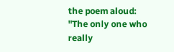the poem aloud: "The only one who really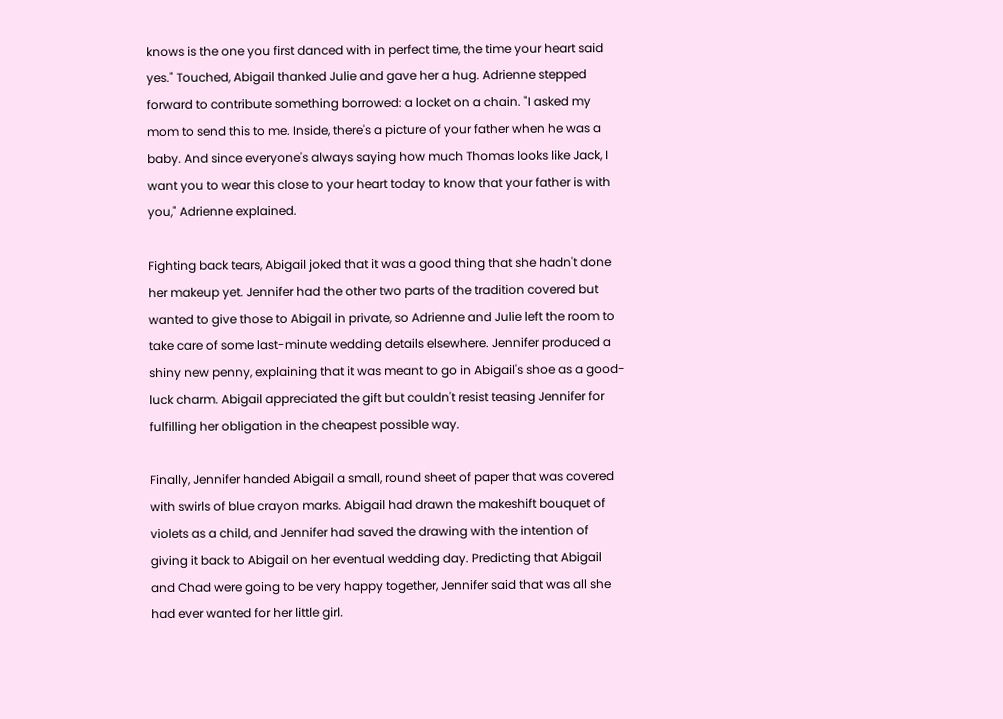knows is the one you first danced with in perfect time, the time your heart said yes." Touched, Abigail thanked Julie and gave her a hug. Adrienne stepped forward to contribute something borrowed: a locket on a chain. "I asked my mom to send this to me. Inside, there's a picture of your father when he was a baby. And since everyone's always saying how much Thomas looks like Jack, I want you to wear this close to your heart today to know that your father is with you," Adrienne explained.

Fighting back tears, Abigail joked that it was a good thing that she hadn't done her makeup yet. Jennifer had the other two parts of the tradition covered but wanted to give those to Abigail in private, so Adrienne and Julie left the room to take care of some last-minute wedding details elsewhere. Jennifer produced a shiny new penny, explaining that it was meant to go in Abigail's shoe as a good-luck charm. Abigail appreciated the gift but couldn't resist teasing Jennifer for fulfilling her obligation in the cheapest possible way.

Finally, Jennifer handed Abigail a small, round sheet of paper that was covered with swirls of blue crayon marks. Abigail had drawn the makeshift bouquet of violets as a child, and Jennifer had saved the drawing with the intention of giving it back to Abigail on her eventual wedding day. Predicting that Abigail and Chad were going to be very happy together, Jennifer said that was all she had ever wanted for her little girl.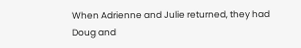When Adrienne and Julie returned, they had Doug and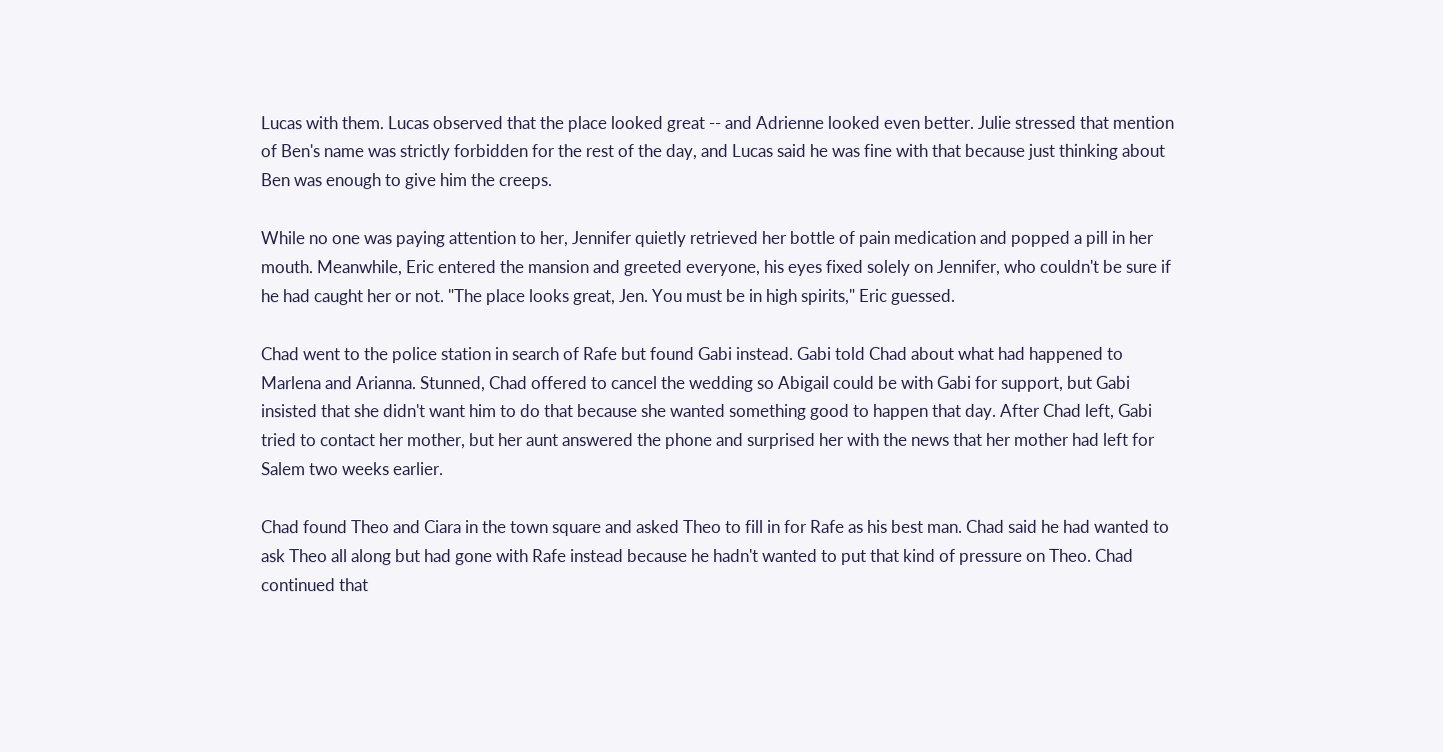Lucas with them. Lucas observed that the place looked great -- and Adrienne looked even better. Julie stressed that mention of Ben's name was strictly forbidden for the rest of the day, and Lucas said he was fine with that because just thinking about Ben was enough to give him the creeps.

While no one was paying attention to her, Jennifer quietly retrieved her bottle of pain medication and popped a pill in her mouth. Meanwhile, Eric entered the mansion and greeted everyone, his eyes fixed solely on Jennifer, who couldn't be sure if he had caught her or not. "The place looks great, Jen. You must be in high spirits," Eric guessed.

Chad went to the police station in search of Rafe but found Gabi instead. Gabi told Chad about what had happened to Marlena and Arianna. Stunned, Chad offered to cancel the wedding so Abigail could be with Gabi for support, but Gabi insisted that she didn't want him to do that because she wanted something good to happen that day. After Chad left, Gabi tried to contact her mother, but her aunt answered the phone and surprised her with the news that her mother had left for Salem two weeks earlier.

Chad found Theo and Ciara in the town square and asked Theo to fill in for Rafe as his best man. Chad said he had wanted to ask Theo all along but had gone with Rafe instead because he hadn't wanted to put that kind of pressure on Theo. Chad continued that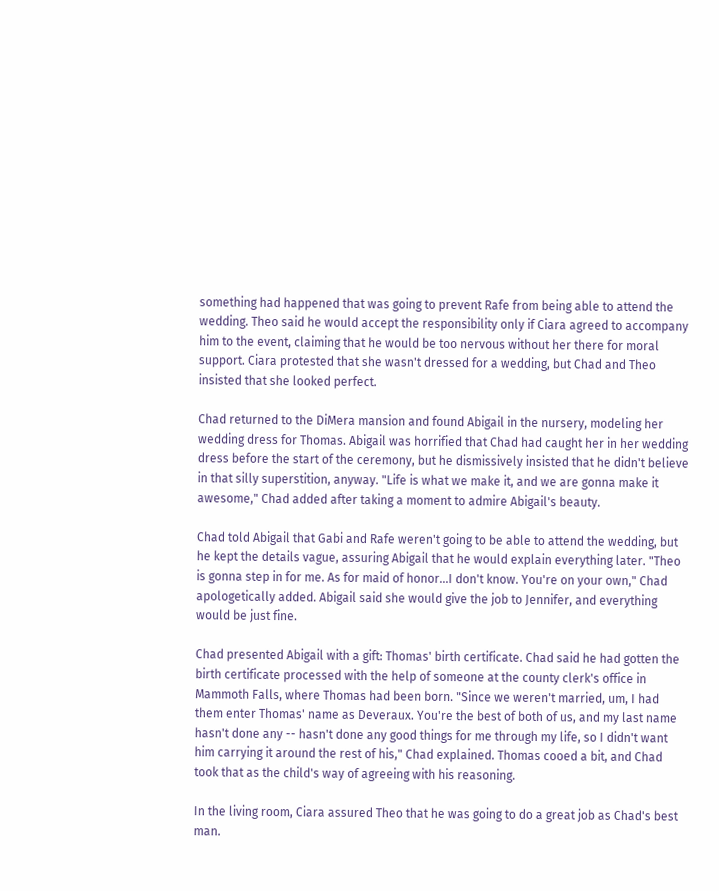something had happened that was going to prevent Rafe from being able to attend the wedding. Theo said he would accept the responsibility only if Ciara agreed to accompany him to the event, claiming that he would be too nervous without her there for moral support. Ciara protested that she wasn't dressed for a wedding, but Chad and Theo insisted that she looked perfect.

Chad returned to the DiMera mansion and found Abigail in the nursery, modeling her wedding dress for Thomas. Abigail was horrified that Chad had caught her in her wedding dress before the start of the ceremony, but he dismissively insisted that he didn't believe in that silly superstition, anyway. "Life is what we make it, and we are gonna make it awesome," Chad added after taking a moment to admire Abigail's beauty.

Chad told Abigail that Gabi and Rafe weren't going to be able to attend the wedding, but he kept the details vague, assuring Abigail that he would explain everything later. "Theo is gonna step in for me. As for maid of honor...I don't know. You're on your own," Chad apologetically added. Abigail said she would give the job to Jennifer, and everything would be just fine.

Chad presented Abigail with a gift: Thomas' birth certificate. Chad said he had gotten the birth certificate processed with the help of someone at the county clerk's office in Mammoth Falls, where Thomas had been born. "Since we weren't married, um, I had them enter Thomas' name as Deveraux. You're the best of both of us, and my last name hasn't done any -- hasn't done any good things for me through my life, so I didn't want him carrying it around the rest of his," Chad explained. Thomas cooed a bit, and Chad took that as the child's way of agreeing with his reasoning.

In the living room, Ciara assured Theo that he was going to do a great job as Chad's best man.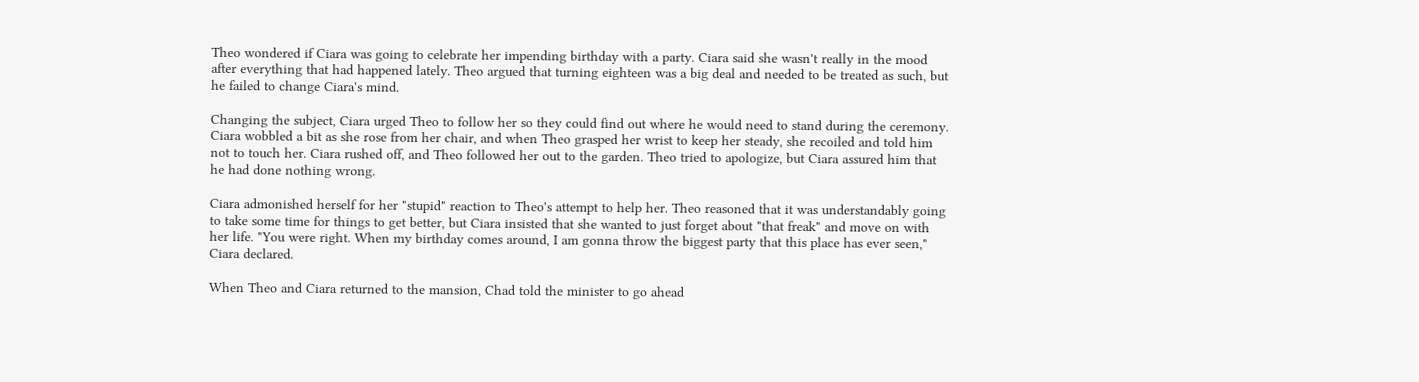Theo wondered if Ciara was going to celebrate her impending birthday with a party. Ciara said she wasn't really in the mood after everything that had happened lately. Theo argued that turning eighteen was a big deal and needed to be treated as such, but he failed to change Ciara's mind.

Changing the subject, Ciara urged Theo to follow her so they could find out where he would need to stand during the ceremony. Ciara wobbled a bit as she rose from her chair, and when Theo grasped her wrist to keep her steady, she recoiled and told him not to touch her. Ciara rushed off, and Theo followed her out to the garden. Theo tried to apologize, but Ciara assured him that he had done nothing wrong.

Ciara admonished herself for her "stupid" reaction to Theo's attempt to help her. Theo reasoned that it was understandably going to take some time for things to get better, but Ciara insisted that she wanted to just forget about "that freak" and move on with her life. "You were right. When my birthday comes around, I am gonna throw the biggest party that this place has ever seen," Ciara declared.

When Theo and Ciara returned to the mansion, Chad told the minister to go ahead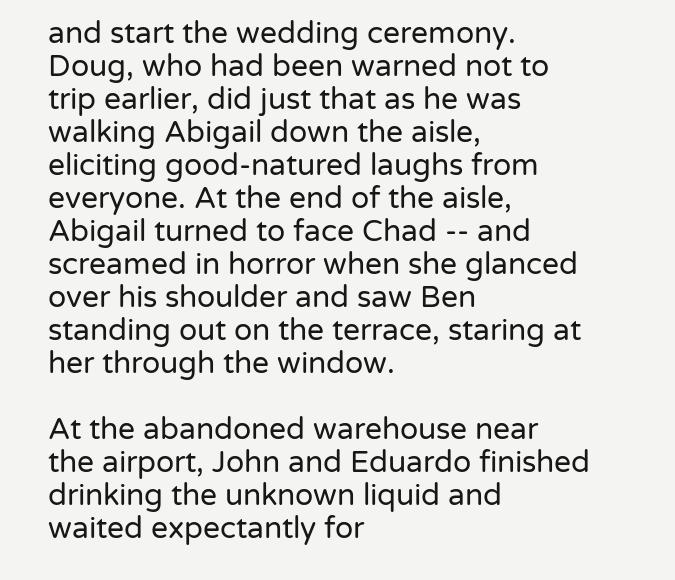and start the wedding ceremony. Doug, who had been warned not to trip earlier, did just that as he was walking Abigail down the aisle, eliciting good-natured laughs from everyone. At the end of the aisle, Abigail turned to face Chad -- and screamed in horror when she glanced over his shoulder and saw Ben standing out on the terrace, staring at her through the window.

At the abandoned warehouse near the airport, John and Eduardo finished drinking the unknown liquid and waited expectantly for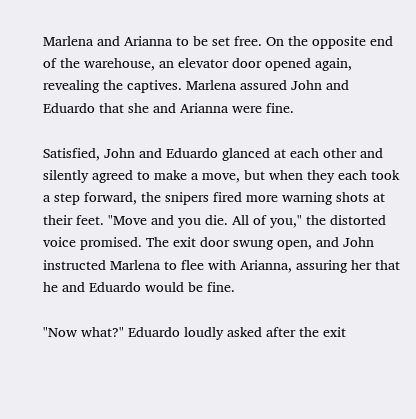Marlena and Arianna to be set free. On the opposite end of the warehouse, an elevator door opened again, revealing the captives. Marlena assured John and Eduardo that she and Arianna were fine.

Satisfied, John and Eduardo glanced at each other and silently agreed to make a move, but when they each took a step forward, the snipers fired more warning shots at their feet. "Move and you die. All of you," the distorted voice promised. The exit door swung open, and John instructed Marlena to flee with Arianna, assuring her that he and Eduardo would be fine.

"Now what?" Eduardo loudly asked after the exit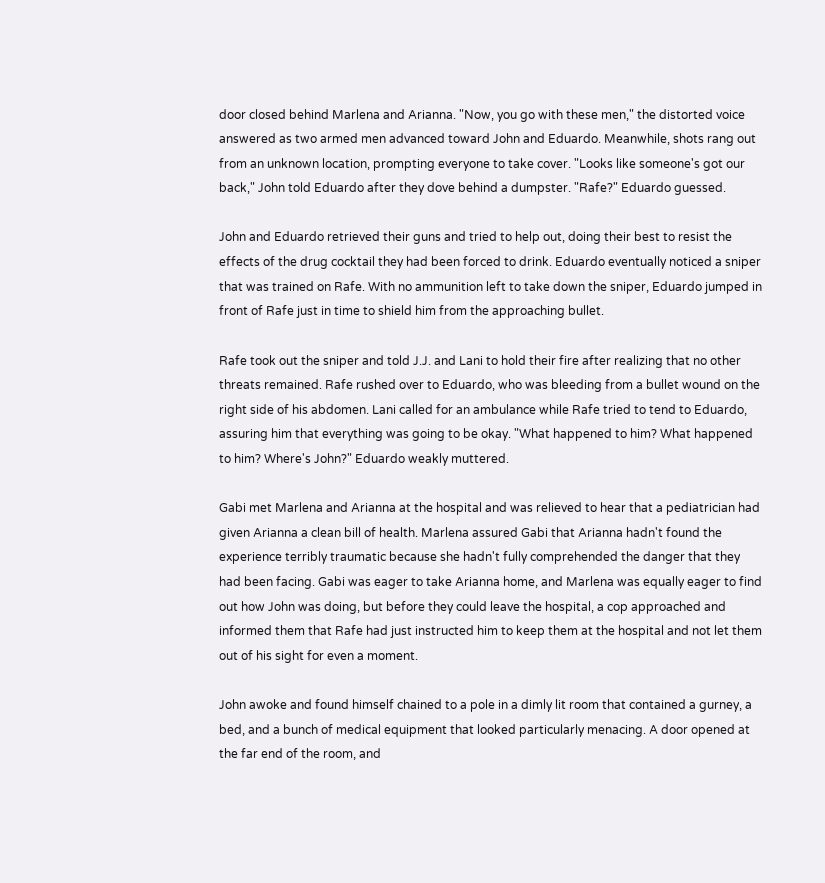door closed behind Marlena and Arianna. "Now, you go with these men," the distorted voice answered as two armed men advanced toward John and Eduardo. Meanwhile, shots rang out from an unknown location, prompting everyone to take cover. "Looks like someone's got our back," John told Eduardo after they dove behind a dumpster. "Rafe?" Eduardo guessed.

John and Eduardo retrieved their guns and tried to help out, doing their best to resist the effects of the drug cocktail they had been forced to drink. Eduardo eventually noticed a sniper that was trained on Rafe. With no ammunition left to take down the sniper, Eduardo jumped in front of Rafe just in time to shield him from the approaching bullet.

Rafe took out the sniper and told J.J. and Lani to hold their fire after realizing that no other threats remained. Rafe rushed over to Eduardo, who was bleeding from a bullet wound on the right side of his abdomen. Lani called for an ambulance while Rafe tried to tend to Eduardo, assuring him that everything was going to be okay. "What happened to him? What happened to him? Where's John?" Eduardo weakly muttered.

Gabi met Marlena and Arianna at the hospital and was relieved to hear that a pediatrician had given Arianna a clean bill of health. Marlena assured Gabi that Arianna hadn't found the experience terribly traumatic because she hadn't fully comprehended the danger that they had been facing. Gabi was eager to take Arianna home, and Marlena was equally eager to find out how John was doing, but before they could leave the hospital, a cop approached and informed them that Rafe had just instructed him to keep them at the hospital and not let them out of his sight for even a moment.

John awoke and found himself chained to a pole in a dimly lit room that contained a gurney, a bed, and a bunch of medical equipment that looked particularly menacing. A door opened at the far end of the room, and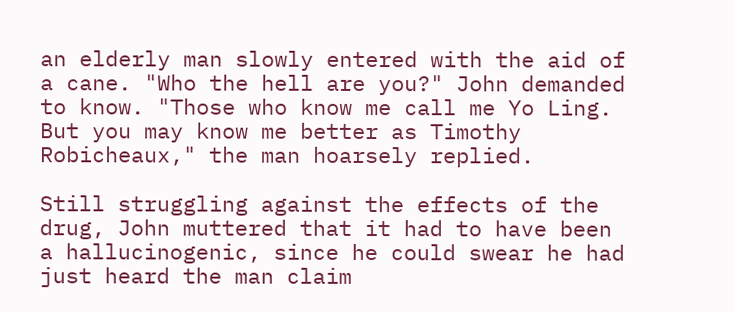an elderly man slowly entered with the aid of a cane. "Who the hell are you?" John demanded to know. "Those who know me call me Yo Ling. But you may know me better as Timothy Robicheaux," the man hoarsely replied.

Still struggling against the effects of the drug, John muttered that it had to have been a hallucinogenic, since he could swear he had just heard the man claim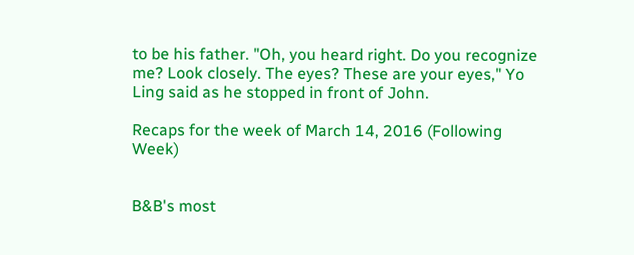to be his father. "Oh, you heard right. Do you recognize me? Look closely. The eyes? These are your eyes," Yo Ling said as he stopped in front of John.

Recaps for the week of March 14, 2016 (Following Week)


B&B's most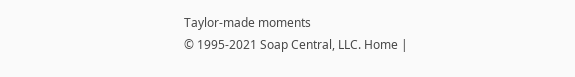Taylor-made moments
© 1995-2021 Soap Central, LLC. Home |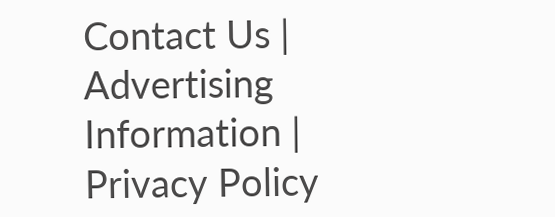Contact Us | Advertising Information | Privacy Policy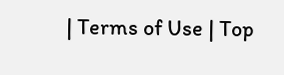| Terms of Use | Top